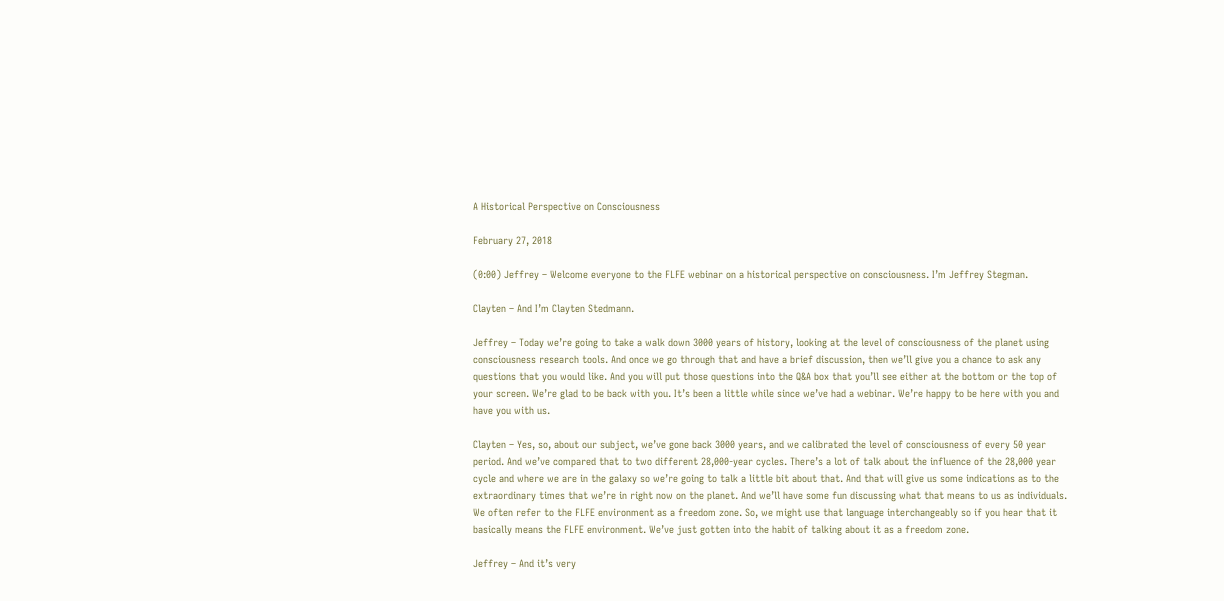A Historical Perspective on Consciousness

February 27, 2018

(0:00) Jeffrey – Welcome everyone to the FLFE webinar on a historical perspective on consciousness. I’m Jeffrey Stegman.

Clayten – And I’m Clayten Stedmann.

Jeffrey – Today we’re going to take a walk down 3000 years of history, looking at the level of consciousness of the planet using consciousness research tools. And once we go through that and have a brief discussion, then we’ll give you a chance to ask any questions that you would like. And you will put those questions into the Q&A box that you’ll see either at the bottom or the top of your screen. We’re glad to be back with you. It’s been a little while since we’ve had a webinar. We’re happy to be here with you and have you with us.

Clayten – Yes, so, about our subject, we’ve gone back 3000 years, and we calibrated the level of consciousness of every 50 year period. And we’ve compared that to two different 28,000-year cycles. There’s a lot of talk about the influence of the 28,000 year cycle and where we are in the galaxy so we’re going to talk a little bit about that. And that will give us some indications as to the extraordinary times that we’re in right now on the planet. And we’ll have some fun discussing what that means to us as individuals. We often refer to the FLFE environment as a freedom zone. So, we might use that language interchangeably so if you hear that it basically means the FLFE environment. We’ve just gotten into the habit of talking about it as a freedom zone.

Jeffrey – And it’s very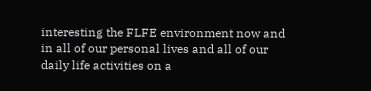interesting the FLFE environment now and in all of our personal lives and all of our daily life activities on a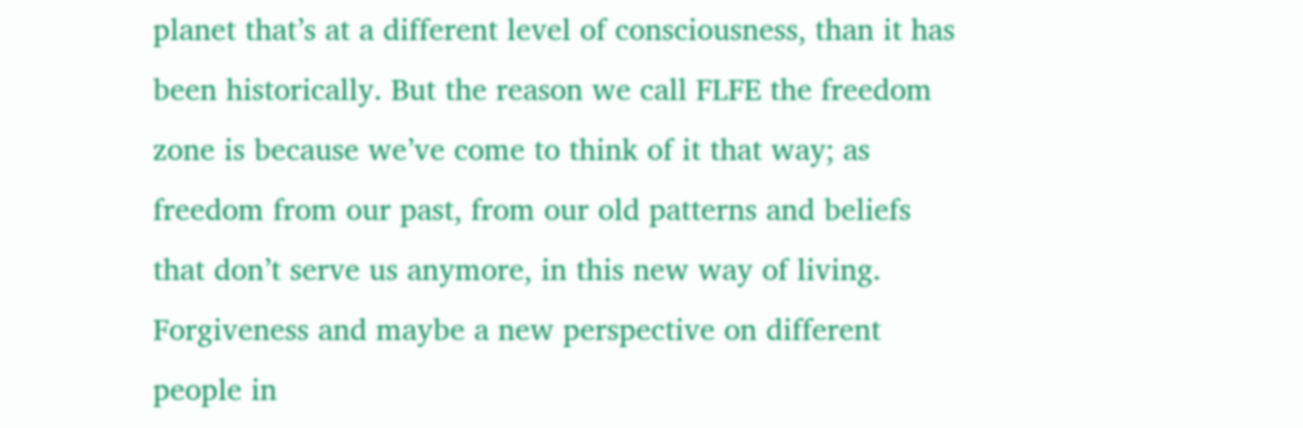planet that’s at a different level of consciousness, than it has been historically. But the reason we call FLFE the freedom zone is because we’ve come to think of it that way; as freedom from our past, from our old patterns and beliefs that don’t serve us anymore, in this new way of living.  Forgiveness and maybe a new perspective on different people in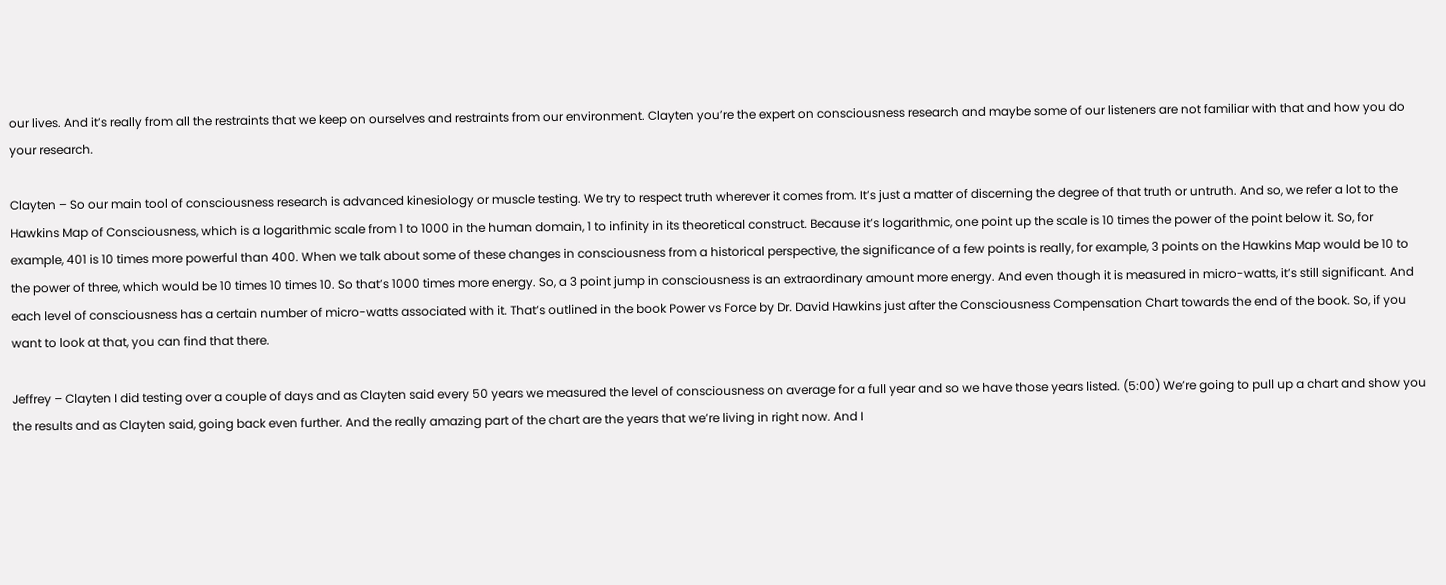our lives. And it’s really from all the restraints that we keep on ourselves and restraints from our environment. Clayten you’re the expert on consciousness research and maybe some of our listeners are not familiar with that and how you do your research.

Clayten – So our main tool of consciousness research is advanced kinesiology or muscle testing. We try to respect truth wherever it comes from. It’s just a matter of discerning the degree of that truth or untruth. And so, we refer a lot to the Hawkins Map of Consciousness, which is a logarithmic scale from 1 to 1000 in the human domain, 1 to infinity in its theoretical construct. Because it’s logarithmic, one point up the scale is 10 times the power of the point below it. So, for example, 401 is 10 times more powerful than 400. When we talk about some of these changes in consciousness from a historical perspective, the significance of a few points is really, for example, 3 points on the Hawkins Map would be 10 to the power of three, which would be 10 times 10 times 10. So that’s 1000 times more energy. So, a 3 point jump in consciousness is an extraordinary amount more energy. And even though it is measured in micro-watts, it’s still significant. And each level of consciousness has a certain number of micro-watts associated with it. That’s outlined in the book Power vs Force by Dr. David Hawkins just after the Consciousness Compensation Chart towards the end of the book. So, if you want to look at that, you can find that there.

Jeffrey – Clayten I did testing over a couple of days and as Clayten said every 50 years we measured the level of consciousness on average for a full year and so we have those years listed. (5:00) We’re going to pull up a chart and show you the results and as Clayten said, going back even further. And the really amazing part of the chart are the years that we’re living in right now. And I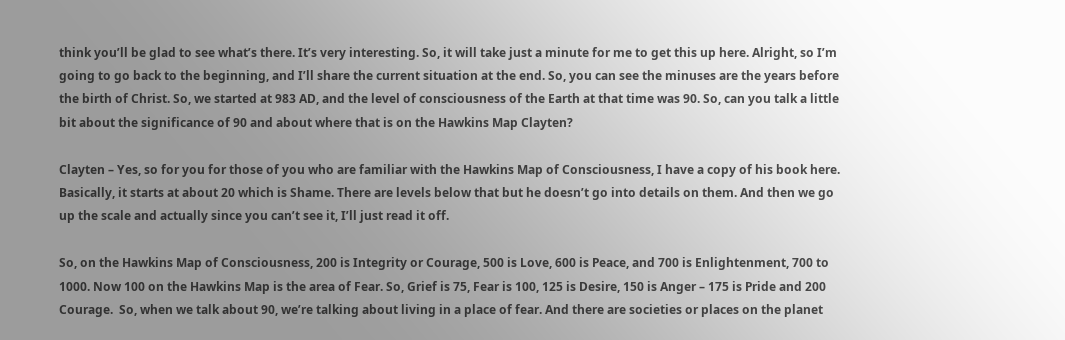think you’ll be glad to see what’s there. It’s very interesting. So, it will take just a minute for me to get this up here. Alright, so I’m going to go back to the beginning, and I’ll share the current situation at the end. So, you can see the minuses are the years before the birth of Christ. So, we started at 983 AD, and the level of consciousness of the Earth at that time was 90. So, can you talk a little bit about the significance of 90 and about where that is on the Hawkins Map Clayten?

Clayten – Yes, so for you for those of you who are familiar with the Hawkins Map of Consciousness, I have a copy of his book here. Basically, it starts at about 20 which is Shame. There are levels below that but he doesn’t go into details on them. And then we go up the scale and actually since you can’t see it, I’ll just read it off.

So, on the Hawkins Map of Consciousness, 200 is Integrity or Courage, 500 is Love, 600 is Peace, and 700 is Enlightenment, 700 to 1000. Now 100 on the Hawkins Map is the area of Fear. So, Grief is 75, Fear is 100, 125 is Desire, 150 is Anger – 175 is Pride and 200 Courage.  So, when we talk about 90, we’re talking about living in a place of fear. And there are societies or places on the planet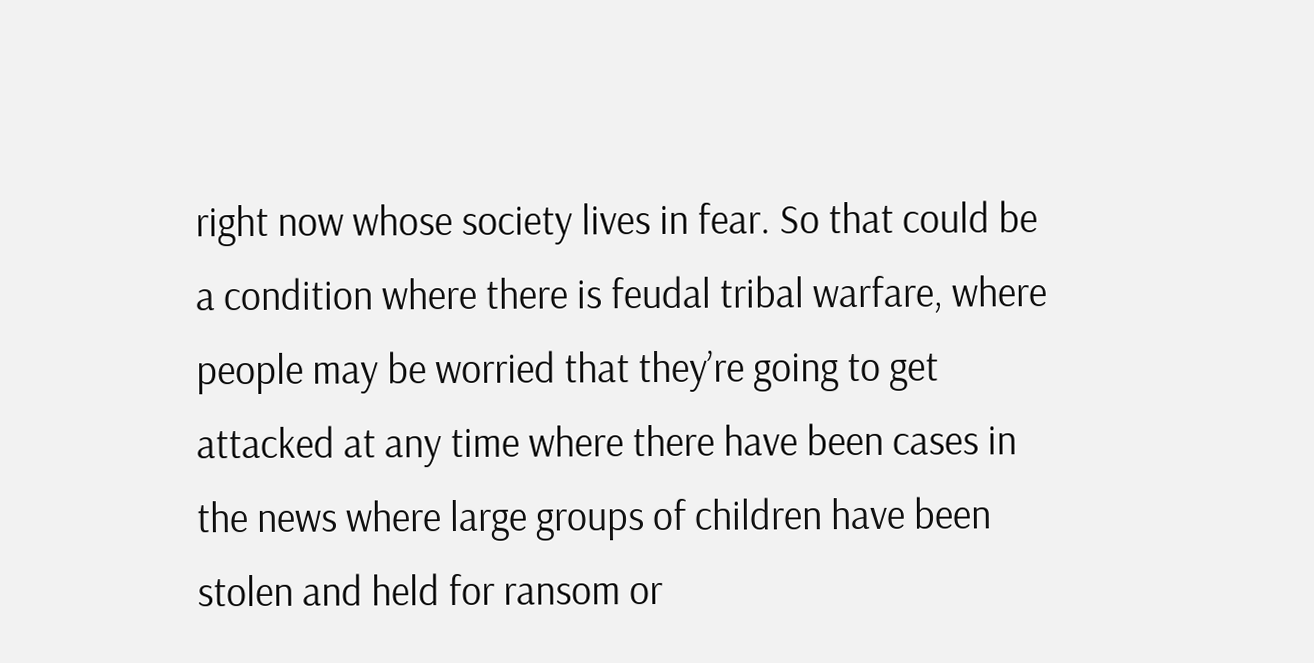right now whose society lives in fear. So that could be a condition where there is feudal tribal warfare, where people may be worried that they’re going to get attacked at any time where there have been cases in the news where large groups of children have been stolen and held for ransom or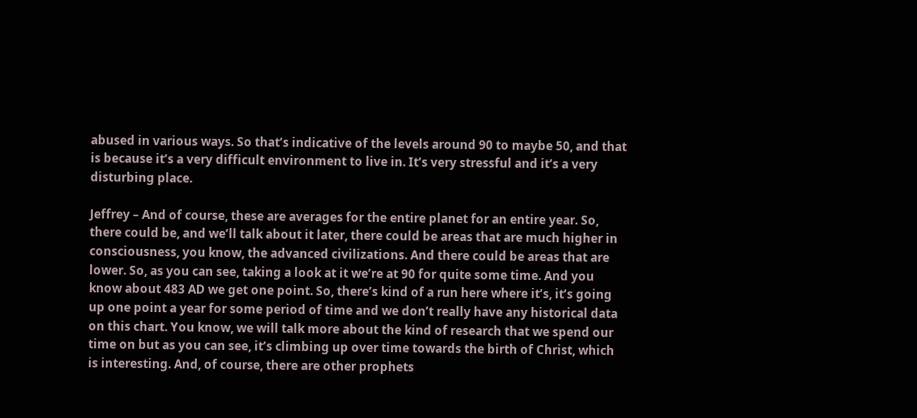abused in various ways. So that’s indicative of the levels around 90 to maybe 50, and that is because it’s a very difficult environment to live in. It’s very stressful and it’s a very disturbing place.

Jeffrey – And of course, these are averages for the entire planet for an entire year. So, there could be, and we’ll talk about it later, there could be areas that are much higher in consciousness, you know, the advanced civilizations. And there could be areas that are lower. So, as you can see, taking a look at it we’re at 90 for quite some time. And you know about 483 AD we get one point. So, there’s kind of a run here where it’s, it’s going up one point a year for some period of time and we don’t really have any historical data on this chart. You know, we will talk more about the kind of research that we spend our time on but as you can see, it’s climbing up over time towards the birth of Christ, which is interesting. And, of course, there are other prophets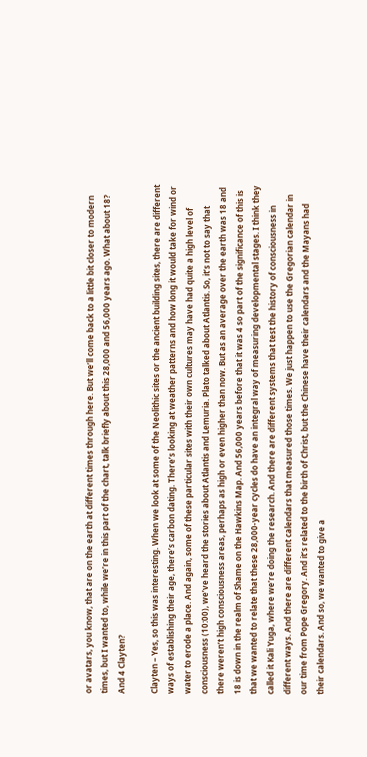or avatars, you know, that are on the earth at different times through here. But we’ll come back to a little bit closer to modern times, but I wanted to, while we’re in this part of the chart, talk briefly about this 28,000 and 56,000 years ago. What about 18? And 4 Clayten?

Clayten – Yes, so this was interesting. When we look at some of the Neolithic sites or the ancient building sites, there are different ways of establishing their age, there’s carbon dating. There’s looking at weather patterns and how long it would take for wind or water to erode a place. And again, some of these particular sites with their own cultures may have had quite a high level of consciousness (10:00), we’ve heard the stories about Atlantis and Lemuria. Plato talked about Atlantis. So, it’s not to say that there weren’t high consciousness areas, perhaps as high or even higher than now. But as an average over the earth was 18 and 18 is down in the realm of Shame on the Hawkins Map. And 56,000 years before that it was 4 so part of the significance of this is that we wanted to relate that these 28,000-year cycles do have an integral way of measuring developmental stages. I think they called it Kali Yuga, where we’re doing the research. And there are different systems that test the history of consciousness in different ways. And there are different calendars that measured those times. We just happen to use the Gregorian calendar in our time from Pope Gregory. And it’s related to the birth of Christ, but the Chinese have their calendars and the Mayans had their calendars. And so, we wanted to give a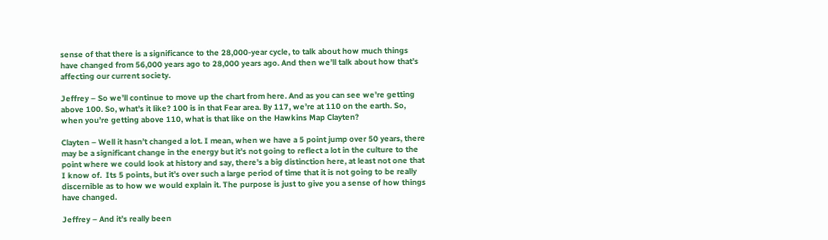sense of that there is a significance to the 28,000-year cycle, to talk about how much things have changed from 56,000 years ago to 28,000 years ago. And then we’ll talk about how that’s affecting our current society.

Jeffrey – So we’ll continue to move up the chart from here. And as you can see we’re getting above 100. So, what’s it like? 100 is in that Fear area. By 117, we’re at 110 on the earth. So, when you’re getting above 110, what is that like on the Hawkins Map Clayten?

Clayten – Well it hasn’t changed a lot. I mean, when we have a 5 point jump over 50 years, there may be a significant change in the energy but it’s not going to reflect a lot in the culture to the point where we could look at history and say, there’s a big distinction here, at least not one that I know of.  Its 5 points, but it’s over such a large period of time that it is not going to be really discernible as to how we would explain it. The purpose is just to give you a sense of how things have changed.

Jeffrey – And it’s really been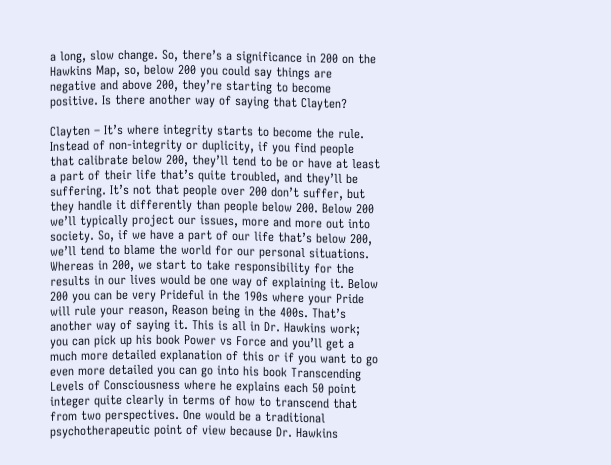a long, slow change. So, there’s a significance in 200 on the Hawkins Map, so, below 200 you could say things are negative and above 200, they’re starting to become positive. Is there another way of saying that Clayten?

Clayten – It’s where integrity starts to become the rule.  Instead of non-integrity or duplicity, if you find people that calibrate below 200, they’ll tend to be or have at least a part of their life that’s quite troubled, and they’ll be suffering. It’s not that people over 200 don’t suffer, but they handle it differently than people below 200. Below 200 we’ll typically project our issues, more and more out into society. So, if we have a part of our life that’s below 200, we’ll tend to blame the world for our personal situations. Whereas in 200, we start to take responsibility for the results in our lives would be one way of explaining it. Below 200 you can be very Prideful in the 190s where your Pride will rule your reason, Reason being in the 400s. That’s another way of saying it. This is all in Dr. Hawkins work; you can pick up his book Power vs Force and you’ll get a much more detailed explanation of this or if you want to go even more detailed you can go into his book Transcending Levels of Consciousness where he explains each 50 point integer quite clearly in terms of how to transcend that from two perspectives. One would be a traditional psychotherapeutic point of view because Dr. Hawkins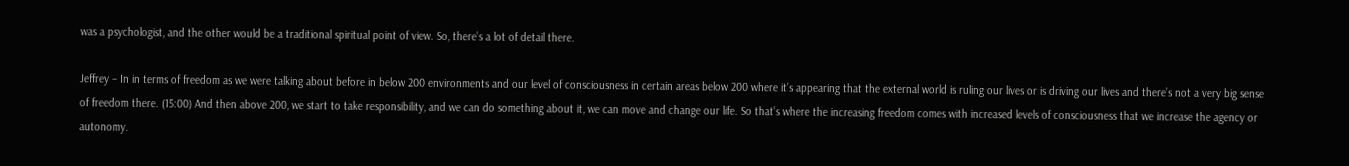was a psychologist, and the other would be a traditional spiritual point of view. So, there’s a lot of detail there.

Jeffrey – In in terms of freedom as we were talking about before in below 200 environments and our level of consciousness in certain areas below 200 where it’s appearing that the external world is ruling our lives or is driving our lives and there’s not a very big sense of freedom there. (15:00) And then above 200, we start to take responsibility, and we can do something about it, we can move and change our life. So that’s where the increasing freedom comes with increased levels of consciousness that we increase the agency or autonomy.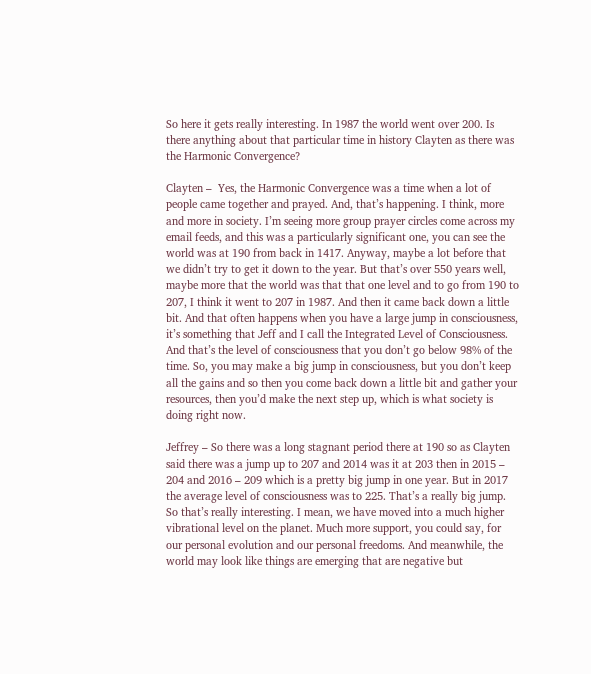So here it gets really interesting. In 1987 the world went over 200. Is there anything about that particular time in history Clayten as there was the Harmonic Convergence?

Clayten –  Yes, the Harmonic Convergence was a time when a lot of people came together and prayed. And, that’s happening. I think, more and more in society. I’m seeing more group prayer circles come across my email feeds, and this was a particularly significant one, you can see the world was at 190 from back in 1417. Anyway, maybe a lot before that we didn’t try to get it down to the year. But that’s over 550 years well, maybe more that the world was that that one level and to go from 190 to 207, I think it went to 207 in 1987. And then it came back down a little bit. And that often happens when you have a large jump in consciousness, it’s something that Jeff and I call the Integrated Level of Consciousness. And that’s the level of consciousness that you don’t go below 98% of the time. So, you may make a big jump in consciousness, but you don’t keep all the gains and so then you come back down a little bit and gather your resources, then you’d make the next step up, which is what society is doing right now.

Jeffrey – So there was a long stagnant period there at 190 so as Clayten said there was a jump up to 207 and 2014 was it at 203 then in 2015 – 204 and 2016 – 209 which is a pretty big jump in one year. But in 2017 the average level of consciousness was to 225. That’s a really big jump. So that’s really interesting. I mean, we have moved into a much higher vibrational level on the planet. Much more support, you could say, for our personal evolution and our personal freedoms. And meanwhile, the world may look like things are emerging that are negative but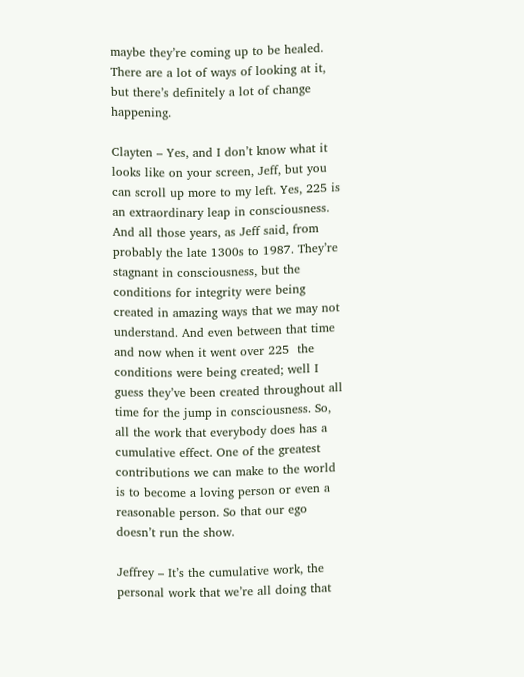maybe they’re coming up to be healed. There are a lot of ways of looking at it, but there’s definitely a lot of change happening.

Clayten – Yes, and I don’t know what it looks like on your screen, Jeff, but you can scroll up more to my left. Yes, 225 is an extraordinary leap in consciousness. And all those years, as Jeff said, from probably the late 1300s to 1987. They’re stagnant in consciousness, but the conditions for integrity were being created in amazing ways that we may not understand. And even between that time and now when it went over 225  the conditions were being created; well I guess they’ve been created throughout all time for the jump in consciousness. So, all the work that everybody does has a cumulative effect. One of the greatest contributions we can make to the world is to become a loving person or even a reasonable person. So that our ego doesn’t run the show.

Jeffrey – It’s the cumulative work, the personal work that we’re all doing that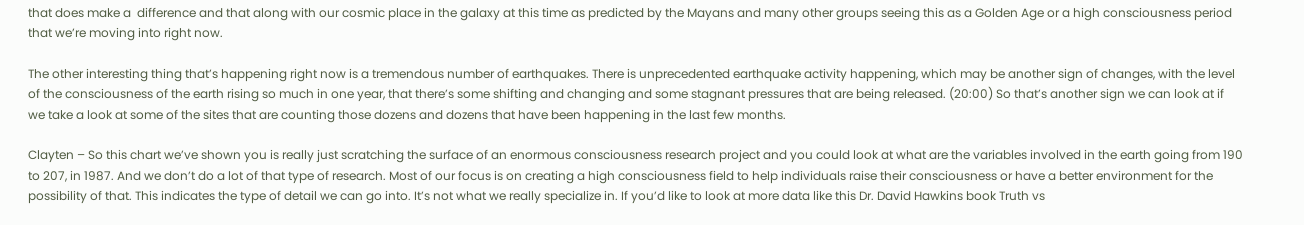that does make a  difference and that along with our cosmic place in the galaxy at this time as predicted by the Mayans and many other groups seeing this as a Golden Age or a high consciousness period that we’re moving into right now.

The other interesting thing that’s happening right now is a tremendous number of earthquakes. There is unprecedented earthquake activity happening, which may be another sign of changes, with the level of the consciousness of the earth rising so much in one year, that there’s some shifting and changing and some stagnant pressures that are being released. (20:00) So that’s another sign we can look at if we take a look at some of the sites that are counting those dozens and dozens that have been happening in the last few months.

Clayten – So this chart we’ve shown you is really just scratching the surface of an enormous consciousness research project and you could look at what are the variables involved in the earth going from 190 to 207, in 1987. And we don’t do a lot of that type of research. Most of our focus is on creating a high consciousness field to help individuals raise their consciousness or have a better environment for the possibility of that. This indicates the type of detail we can go into. It’s not what we really specialize in. If you’d like to look at more data like this Dr. David Hawkins book Truth vs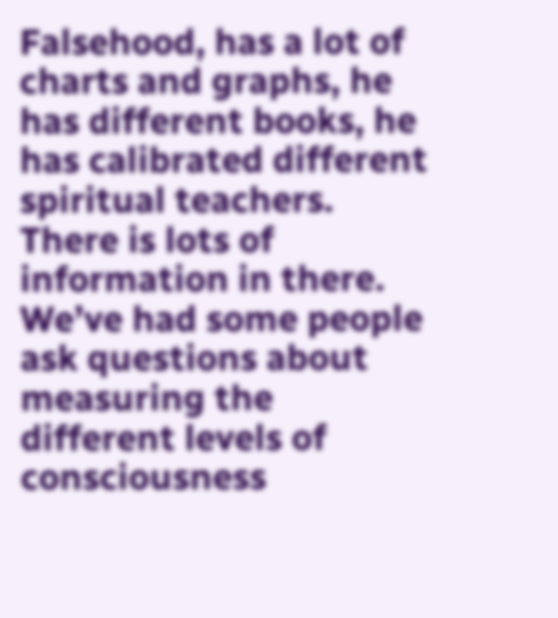Falsehood, has a lot of charts and graphs, he has different books, he has calibrated different spiritual teachers. There is lots of information in there. We’ve had some people ask questions about measuring the different levels of consciousness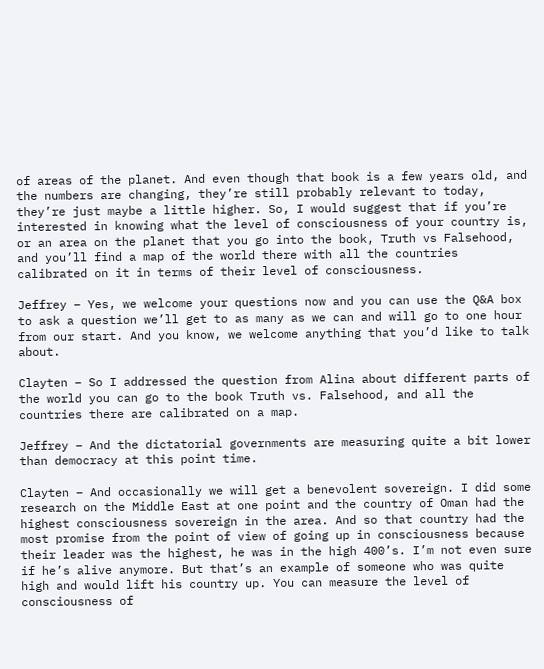of areas of the planet. And even though that book is a few years old, and the numbers are changing, they’re still probably relevant to today, they’re just maybe a little higher. So, I would suggest that if you’re interested in knowing what the level of consciousness of your country is, or an area on the planet that you go into the book, Truth vs Falsehood, and you’ll find a map of the world there with all the countries calibrated on it in terms of their level of consciousness.

Jeffrey – Yes, we welcome your questions now and you can use the Q&A box to ask a question we’ll get to as many as we can and will go to one hour from our start. And you know, we welcome anything that you’d like to talk about.

Clayten – So I addressed the question from Alina about different parts of the world you can go to the book Truth vs. Falsehood, and all the countries there are calibrated on a map.

Jeffrey – And the dictatorial governments are measuring quite a bit lower than democracy at this point time.

Clayten – And occasionally we will get a benevolent sovereign. I did some research on the Middle East at one point and the country of Oman had the highest consciousness sovereign in the area. And so that country had the most promise from the point of view of going up in consciousness because their leader was the highest, he was in the high 400’s. I’m not even sure if he’s alive anymore. But that’s an example of someone who was quite high and would lift his country up. You can measure the level of consciousness of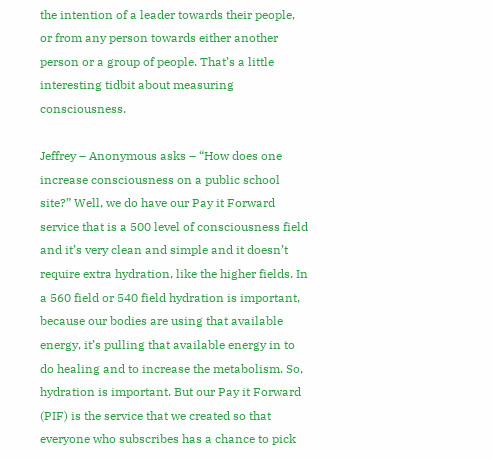the intention of a leader towards their people, or from any person towards either another person or a group of people. That’s a little interesting tidbit about measuring consciousness.

Jeffrey – Anonymous asks – “How does one increase consciousness on a public school site?” Well, we do have our Pay it Forward service that is a 500 level of consciousness field and it’s very clean and simple and it doesn’t require extra hydration, like the higher fields. In a 560 field or 540 field hydration is important, because our bodies are using that available energy, it’s pulling that available energy in to do healing and to increase the metabolism. So, hydration is important. But our Pay it Forward (PIF) is the service that we created so that everyone who subscribes has a chance to pick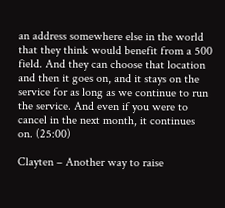an address somewhere else in the world that they think would benefit from a 500 field. And they can choose that location and then it goes on, and it stays on the service for as long as we continue to run the service. And even if you were to cancel in the next month, it continues on. (25:00)

Clayten – Another way to raise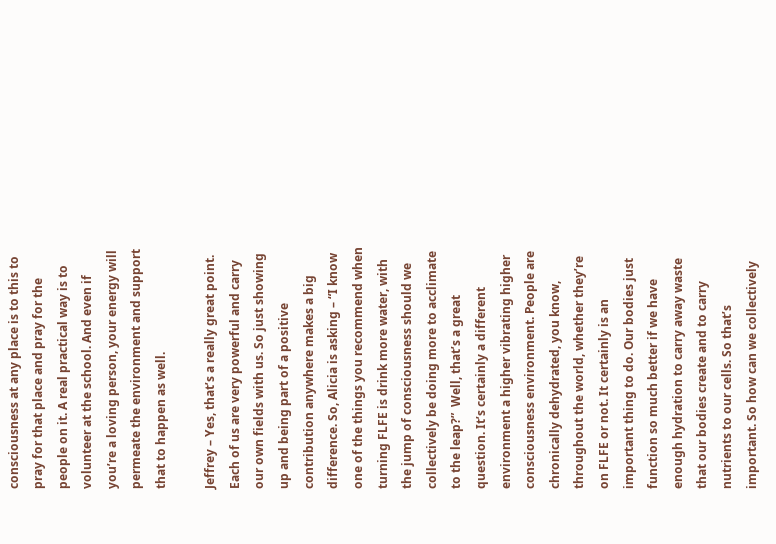consciousness at any place is to this to pray for that place and pray for the people on it. A real practical way is to volunteer at the school. And even if you’re a loving person, your energy will permeate the environment and support that to happen as well.

Jeffrey – Yes, that’s a really great point. Each of us are very powerful and carry our own fields with us. So just showing up and being part of a positive contribution anywhere makes a big difference. So, Alicia is asking – “I know one of the things you recommend when turning FLFE is drink more water, with the jump of consciousness should we collectively be doing more to acclimate to the leap?”  Well, that’s a great question. It’s certainly a different environment a higher vibrating higher consciousness environment. People are chronically dehydrated, you know, throughout the world, whether they’re on FLFE or not. It certainly is an important thing to do. Our bodies just function so much better if we have enough hydration to carry away waste that our bodies create and to carry nutrients to our cells. So that’s important. So how can we collectively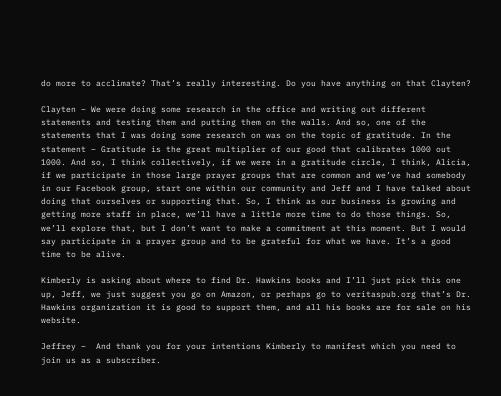do more to acclimate? That’s really interesting. Do you have anything on that Clayten?

Clayten – We were doing some research in the office and writing out different statements and testing them and putting them on the walls. And so, one of the statements that I was doing some research on was on the topic of gratitude. In the statement – Gratitude is the great multiplier of our good that calibrates 1000 out 1000. And so, I think collectively, if we were in a gratitude circle, I think, Alicia, if we participate in those large prayer groups that are common and we’ve had somebody in our Facebook group, start one within our community and Jeff and I have talked about doing that ourselves or supporting that. So, I think as our business is growing and getting more staff in place, we’ll have a little more time to do those things. So, we’ll explore that, but I don’t want to make a commitment at this moment. But I would say participate in a prayer group and to be grateful for what we have. It’s a good time to be alive.

Kimberly is asking about where to find Dr. Hawkins books and I’ll just pick this one up, Jeff, we just suggest you go on Amazon, or perhaps go to veritaspub.org that’s Dr. Hawkins organization it is good to support them, and all his books are for sale on his website.

Jeffrey –  And thank you for your intentions Kimberly to manifest which you need to join us as a subscriber.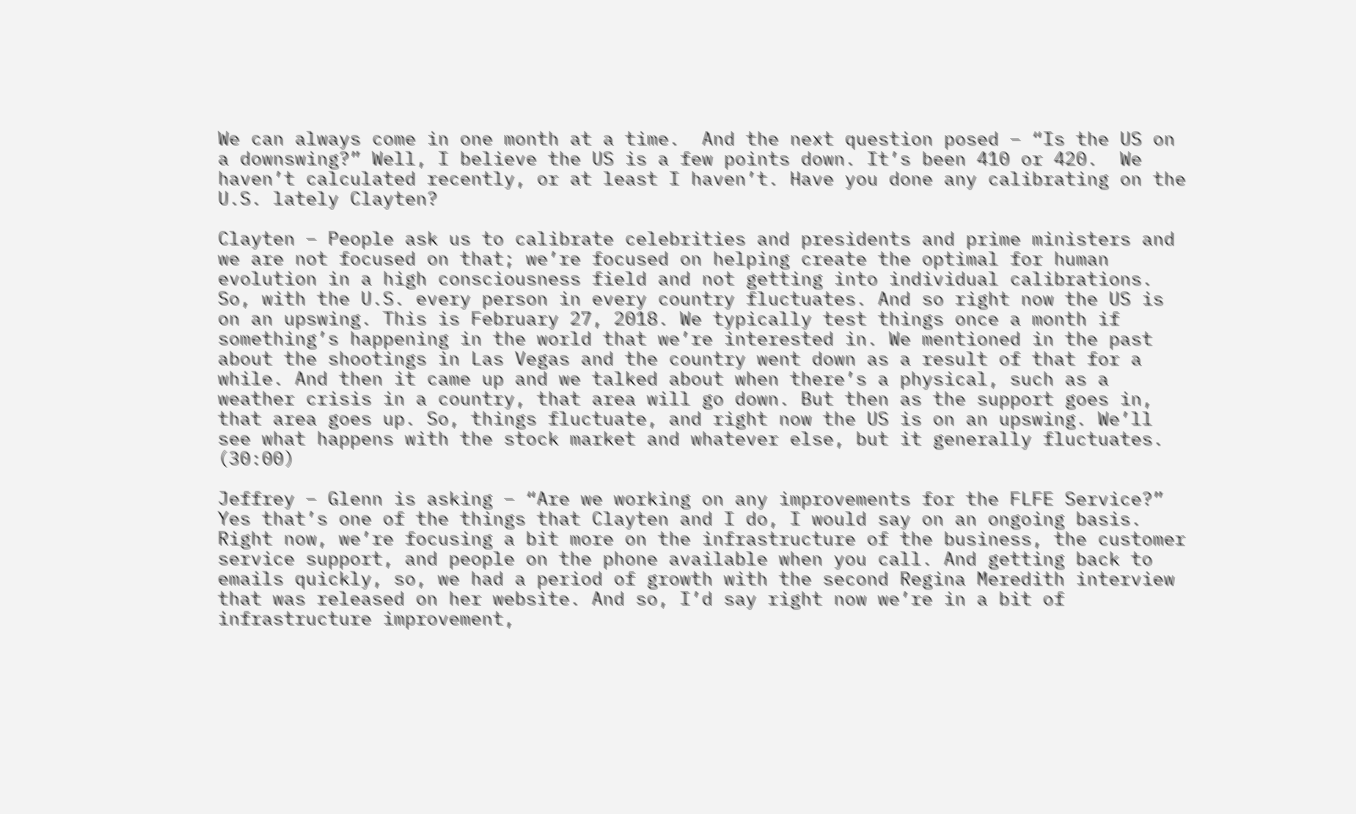We can always come in one month at a time.  And the next question posed – “Is the US on a downswing?” Well, I believe the US is a few points down. It’s been 410 or 420.  We haven’t calculated recently, or at least I haven’t. Have you done any calibrating on the U.S. lately Clayten?

Clayten – People ask us to calibrate celebrities and presidents and prime ministers and we are not focused on that; we’re focused on helping create the optimal for human evolution in a high consciousness field and not getting into individual calibrations. So, with the U.S. every person in every country fluctuates. And so right now the US is on an upswing. This is February 27, 2018. We typically test things once a month if something’s happening in the world that we’re interested in. We mentioned in the past about the shootings in Las Vegas and the country went down as a result of that for a while. And then it came up and we talked about when there’s a physical, such as a weather crisis in a country, that area will go down. But then as the support goes in, that area goes up. So, things fluctuate, and right now the US is on an upswing. We’ll see what happens with the stock market and whatever else, but it generally fluctuates. (30:00)

Jeffrey – Glenn is asking – “Are we working on any improvements for the FLFE Service?” Yes that’s one of the things that Clayten and I do, I would say on an ongoing basis. Right now, we’re focusing a bit more on the infrastructure of the business, the customer service support, and people on the phone available when you call. And getting back to emails quickly, so, we had a period of growth with the second Regina Meredith interview that was released on her website. And so, I’d say right now we’re in a bit of infrastructure improvement,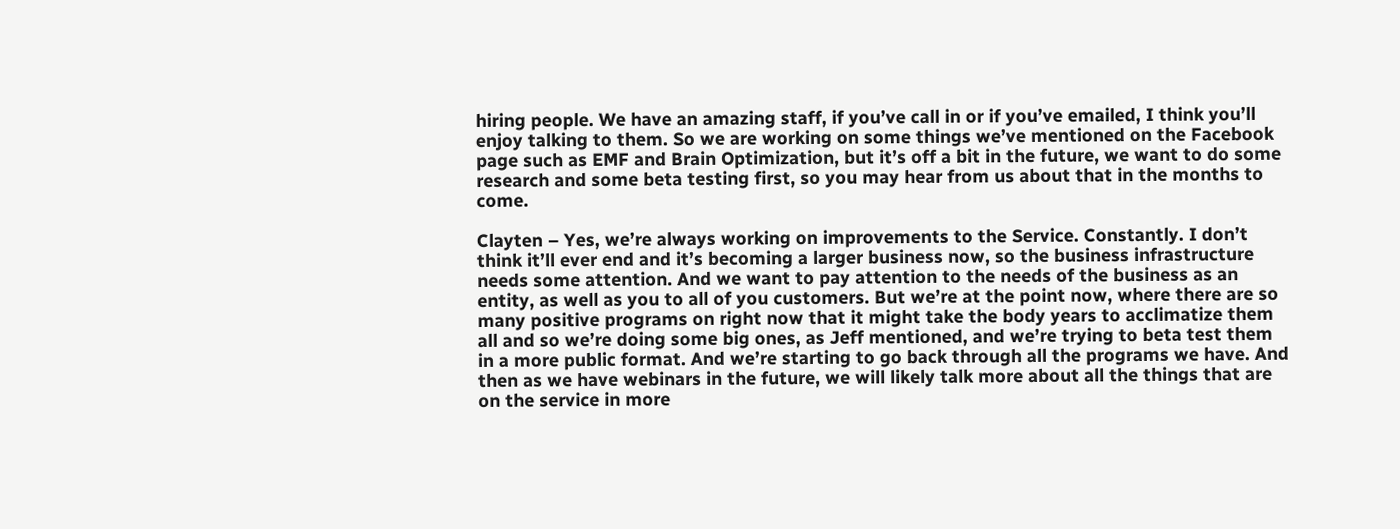hiring people. We have an amazing staff, if you’ve call in or if you’ve emailed, I think you’ll enjoy talking to them. So we are working on some things we’ve mentioned on the Facebook page such as EMF and Brain Optimization, but it’s off a bit in the future, we want to do some research and some beta testing first, so you may hear from us about that in the months to come.

Clayten – Yes, we’re always working on improvements to the Service. Constantly. I don’t think it’ll ever end and it’s becoming a larger business now, so the business infrastructure needs some attention. And we want to pay attention to the needs of the business as an entity, as well as you to all of you customers. But we’re at the point now, where there are so many positive programs on right now that it might take the body years to acclimatize them all and so we’re doing some big ones, as Jeff mentioned, and we’re trying to beta test them in a more public format. And we’re starting to go back through all the programs we have. And then as we have webinars in the future, we will likely talk more about all the things that are on the service in more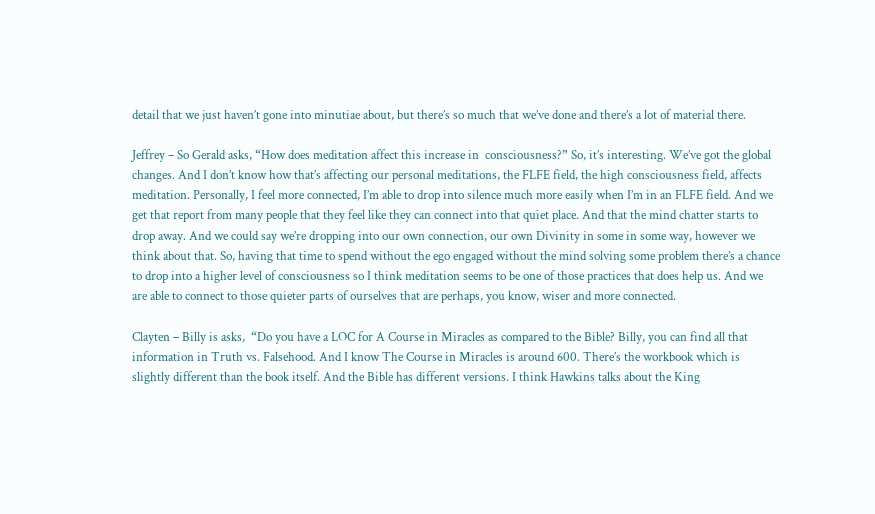detail that we just haven’t gone into minutiae about, but there’s so much that we’ve done and there’s a lot of material there.

Jeffrey – So Gerald asks, “How does meditation affect this increase in  consciousness?” So, it’s interesting. We’ve got the global changes. And I don’t know how that’s affecting our personal meditations, the FLFE field, the high consciousness field, affects meditation. Personally, I feel more connected, I’m able to drop into silence much more easily when I’m in an FLFE field. And we get that report from many people that they feel like they can connect into that quiet place. And that the mind chatter starts to drop away. And we could say we’re dropping into our own connection, our own Divinity in some in some way, however we think about that. So, having that time to spend without the ego engaged without the mind solving some problem there’s a chance to drop into a higher level of consciousness so I think meditation seems to be one of those practices that does help us. And we are able to connect to those quieter parts of ourselves that are perhaps, you know, wiser and more connected.

Clayten – Billy is asks,  “Do you have a LOC for A Course in Miracles as compared to the Bible? Billy, you can find all that information in Truth vs. Falsehood. And I know The Course in Miracles is around 600. There’s the workbook which is slightly different than the book itself. And the Bible has different versions. I think Hawkins talks about the King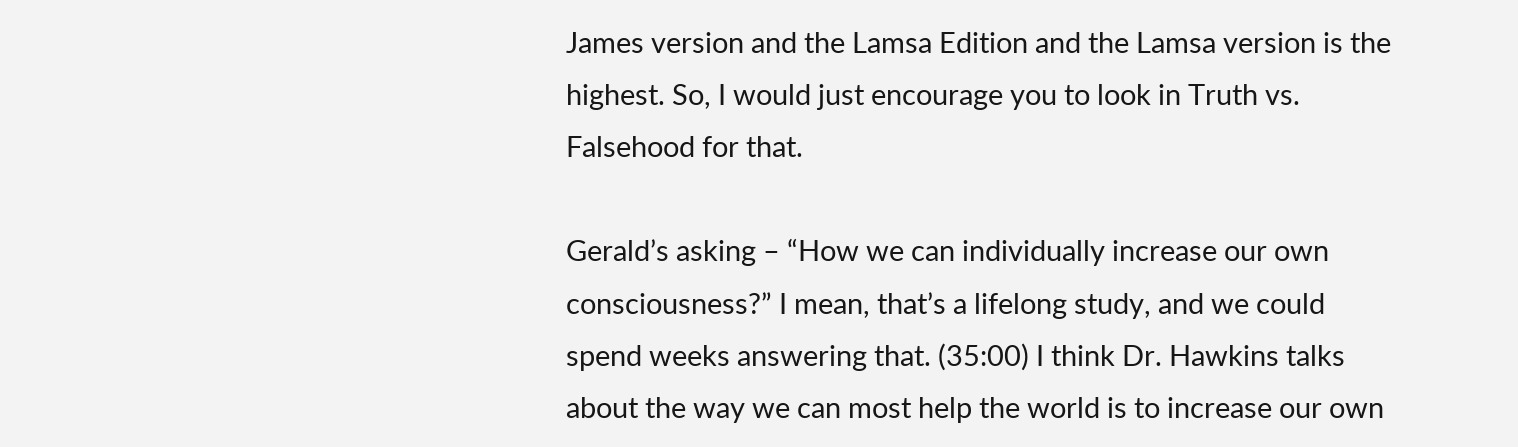James version and the Lamsa Edition and the Lamsa version is the highest. So, I would just encourage you to look in Truth vs. Falsehood for that.

Gerald’s asking – “How we can individually increase our own consciousness?” I mean, that’s a lifelong study, and we could spend weeks answering that. (35:00) I think Dr. Hawkins talks about the way we can most help the world is to increase our own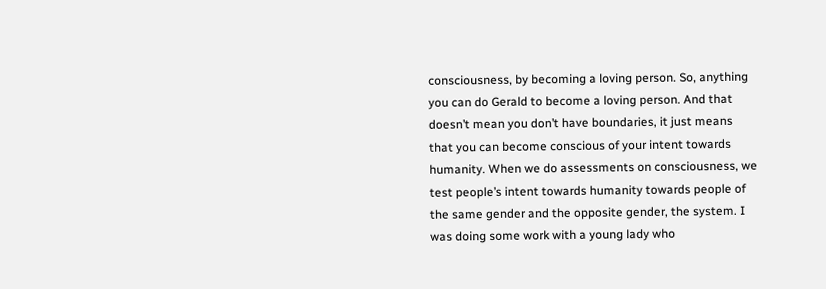consciousness, by becoming a loving person. So, anything you can do Gerald to become a loving person. And that doesn’t mean you don’t have boundaries, it just means that you can become conscious of your intent towards humanity. When we do assessments on consciousness, we test people’s intent towards humanity towards people of the same gender and the opposite gender, the system. I was doing some work with a young lady who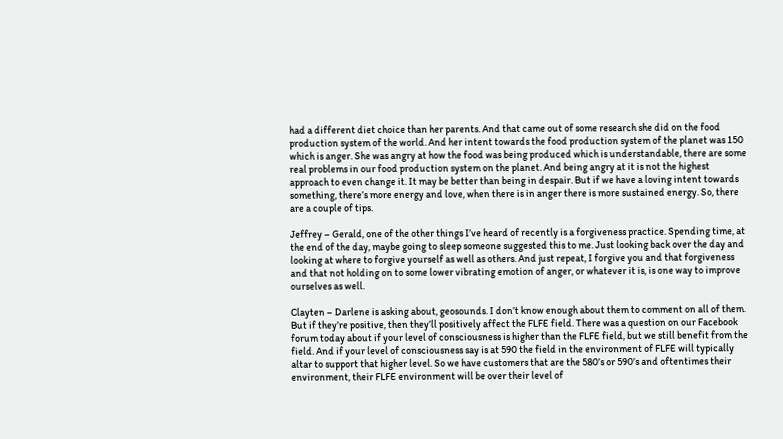had a different diet choice than her parents. And that came out of some research she did on the food production system of the world. And her intent towards the food production system of the planet was 150 which is anger. She was angry at how the food was being produced which is understandable, there are some real problems in our food production system on the planet. And being angry at it is not the highest approach to even change it. It may be better than being in despair. But if we have a loving intent towards something, there’s more energy and love, when there is in anger there is more sustained energy. So, there are a couple of tips.

Jeffrey – Gerald, one of the other things I’ve heard of recently is a forgiveness practice. Spending time, at the end of the day, maybe going to sleep someone suggested this to me. Just looking back over the day and looking at where to forgive yourself as well as others. And just repeat, I forgive you and that forgiveness and that not holding on to some lower vibrating emotion of anger, or whatever it is, is one way to improve ourselves as well.

Clayten – Darlene is asking about, geosounds. I don’t know enough about them to comment on all of them. But if they’re positive, then they’ll positively affect the FLFE field. There was a question on our Facebook forum today about if your level of consciousness is higher than the FLFE field, but we still benefit from the field. And if your level of consciousness say is at 590 the field in the environment of FLFE will typically altar to support that higher level. So we have customers that are the 580’s or 590’s and oftentimes their environment, their FLFE environment will be over their level of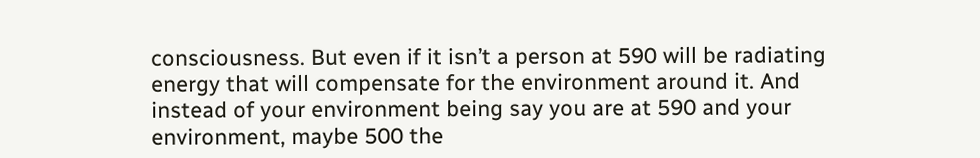consciousness. But even if it isn’t a person at 590 will be radiating energy that will compensate for the environment around it. And instead of your environment being say you are at 590 and your environment, maybe 500 the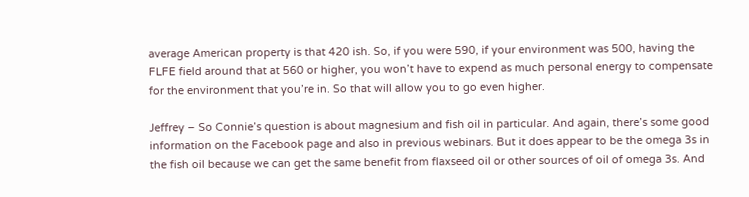average American property is that 420 ish. So, if you were 590, if your environment was 500, having the FLFE field around that at 560 or higher, you won’t have to expend as much personal energy to compensate for the environment that you’re in. So that will allow you to go even higher.

Jeffrey – So Connie’s question is about magnesium and fish oil in particular. And again, there’s some good information on the Facebook page and also in previous webinars. But it does appear to be the omega 3s in the fish oil because we can get the same benefit from flaxseed oil or other sources of oil of omega 3s. And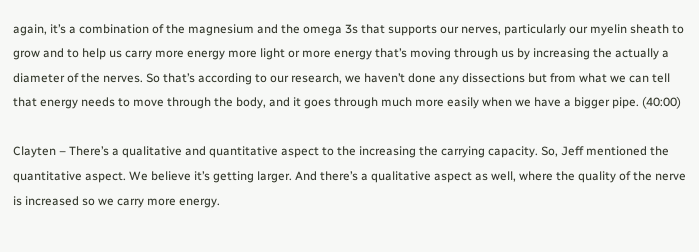again, it’s a combination of the magnesium and the omega 3s that supports our nerves, particularly our myelin sheath to grow and to help us carry more energy more light or more energy that’s moving through us by increasing the actually a diameter of the nerves. So that’s according to our research, we haven’t done any dissections but from what we can tell that energy needs to move through the body, and it goes through much more easily when we have a bigger pipe. (40:00)

Clayten – There’s a qualitative and quantitative aspect to the increasing the carrying capacity. So, Jeff mentioned the quantitative aspect. We believe it’s getting larger. And there’s a qualitative aspect as well, where the quality of the nerve is increased so we carry more energy.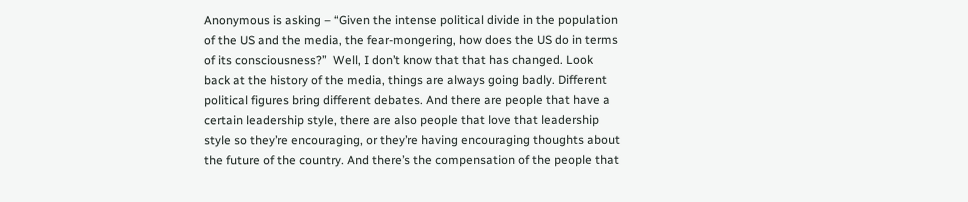Anonymous is asking – “Given the intense political divide in the population of the US and the media, the fear-mongering, how does the US do in terms of its consciousness?”  Well, I don’t know that that has changed. Look back at the history of the media, things are always going badly. Different political figures bring different debates. And there are people that have a certain leadership style, there are also people that love that leadership style so they’re encouraging, or they’re having encouraging thoughts about the future of the country. And there’s the compensation of the people that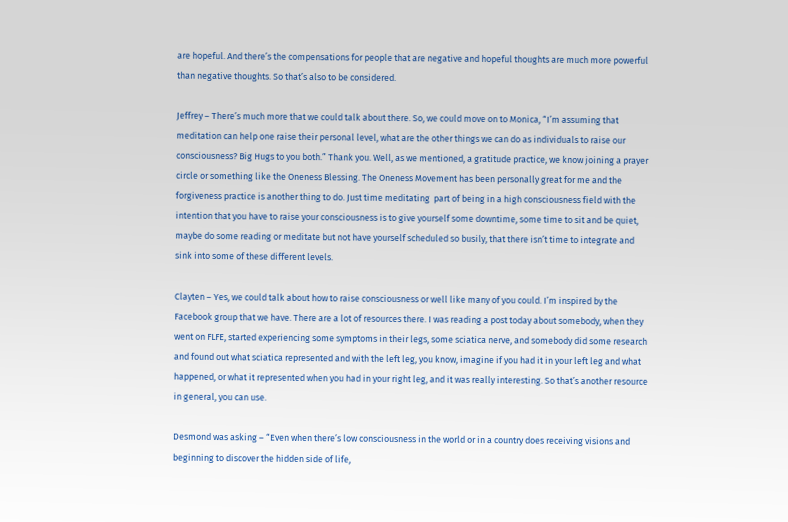are hopeful. And there’s the compensations for people that are negative and hopeful thoughts are much more powerful than negative thoughts. So that’s also to be considered.

Jeffrey – There’s much more that we could talk about there. So, we could move on to Monica, “I’m assuming that meditation can help one raise their personal level, what are the other things we can do as individuals to raise our consciousness? Big Hugs to you both.” Thank you. Well, as we mentioned, a gratitude practice, we know joining a prayer circle or something like the Oneness Blessing. The Oneness Movement has been personally great for me and the forgiveness practice is another thing to do. Just time meditating  part of being in a high consciousness field with the intention that you have to raise your consciousness is to give yourself some downtime, some time to sit and be quiet, maybe do some reading or meditate but not have yourself scheduled so busily, that there isn’t time to integrate and sink into some of these different levels.

Clayten – Yes, we could talk about how to raise consciousness or well like many of you could. I’m inspired by the Facebook group that we have. There are a lot of resources there. I was reading a post today about somebody, when they went on FLFE, started experiencing some symptoms in their legs, some sciatica nerve, and somebody did some research and found out what sciatica represented and with the left leg, you know, imagine if you had it in your left leg and what happened, or what it represented when you had in your right leg, and it was really interesting. So that’s another resource in general, you can use.

Desmond was asking – “Even when there’s low consciousness in the world or in a country does receiving visions and beginning to discover the hidden side of life,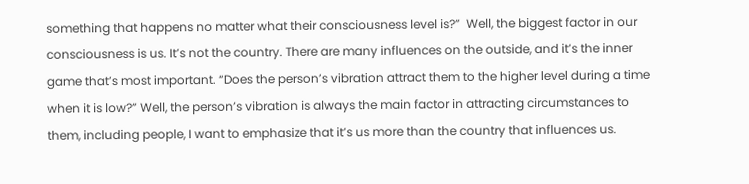something that happens no matter what their consciousness level is?”  Well, the biggest factor in our consciousness is us. It’s not the country. There are many influences on the outside, and it’s the inner game that’s most important. “Does the person’s vibration attract them to the higher level during a time when it is low?” Well, the person’s vibration is always the main factor in attracting circumstances to them, including people, I want to emphasize that it’s us more than the country that influences us.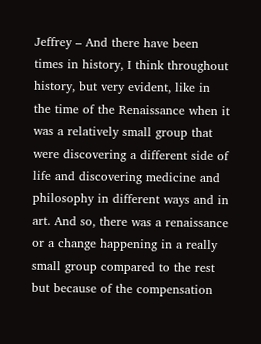Jeffrey – And there have been times in history, I think throughout history, but very evident, like in the time of the Renaissance when it was a relatively small group that were discovering a different side of life and discovering medicine and philosophy in different ways and in art. And so, there was a renaissance or a change happening in a really small group compared to the rest but because of the compensation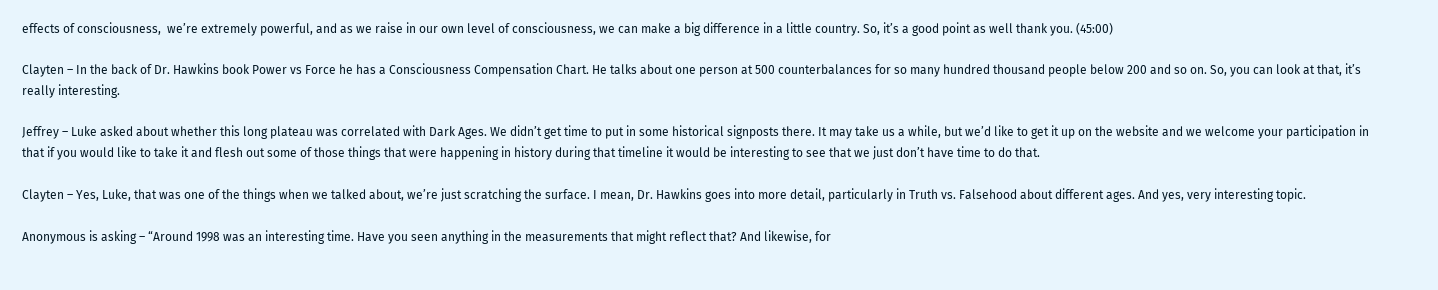effects of consciousness,  we’re extremely powerful, and as we raise in our own level of consciousness, we can make a big difference in a little country. So, it’s a good point as well thank you. (45:00)

Clayten – In the back of Dr. Hawkins book Power vs Force he has a Consciousness Compensation Chart. He talks about one person at 500 counterbalances for so many hundred thousand people below 200 and so on. So, you can look at that, it’s really interesting.

Jeffrey – Luke asked about whether this long plateau was correlated with Dark Ages. We didn’t get time to put in some historical signposts there. It may take us a while, but we’d like to get it up on the website and we welcome your participation in that if you would like to take it and flesh out some of those things that were happening in history during that timeline it would be interesting to see that we just don’t have time to do that.

Clayten – Yes, Luke, that was one of the things when we talked about, we’re just scratching the surface. I mean, Dr. Hawkins goes into more detail, particularly in Truth vs. Falsehood about different ages. And yes, very interesting topic.

Anonymous is asking – “Around 1998 was an interesting time. Have you seen anything in the measurements that might reflect that? And likewise, for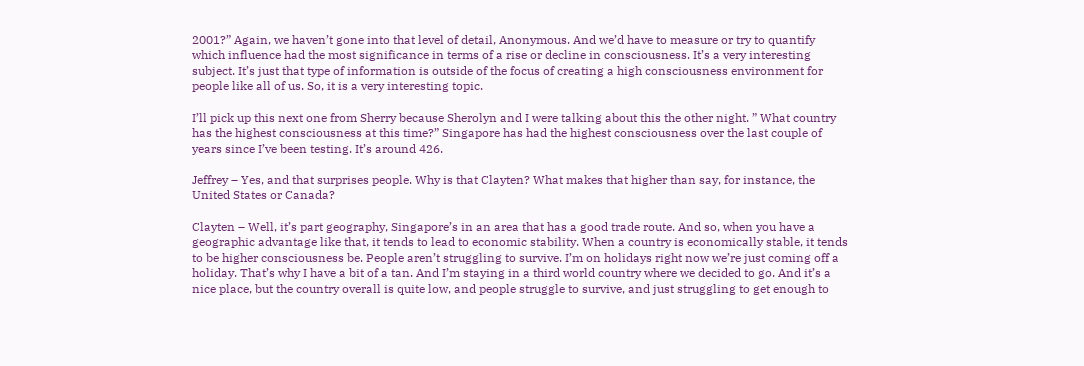2001?” Again, we haven’t gone into that level of detail, Anonymous. And we’d have to measure or try to quantify which influence had the most significance in terms of a rise or decline in consciousness. It’s a very interesting subject. It’s just that type of information is outside of the focus of creating a high consciousness environment for people like all of us. So, it is a very interesting topic.

I’ll pick up this next one from Sherry because Sherolyn and I were talking about this the other night. ” What country has the highest consciousness at this time?” Singapore has had the highest consciousness over the last couple of years since I’ve been testing. It’s around 426.

Jeffrey – Yes, and that surprises people. Why is that Clayten? What makes that higher than say, for instance, the United States or Canada?

Clayten – Well, it’s part geography, Singapore’s in an area that has a good trade route. And so, when you have a geographic advantage like that, it tends to lead to economic stability. When a country is economically stable, it tends to be higher consciousness be. People aren’t struggling to survive. I’m on holidays right now we’re just coming off a holiday. That’s why I have a bit of a tan. And I’m staying in a third world country where we decided to go. And it’s a nice place, but the country overall is quite low, and people struggle to survive, and just struggling to get enough to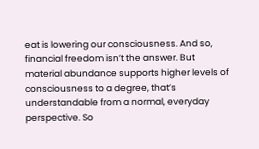eat is lowering our consciousness. And so, financial freedom isn’t the answer. But material abundance supports higher levels of consciousness to a degree, that’s understandable from a normal, everyday perspective. So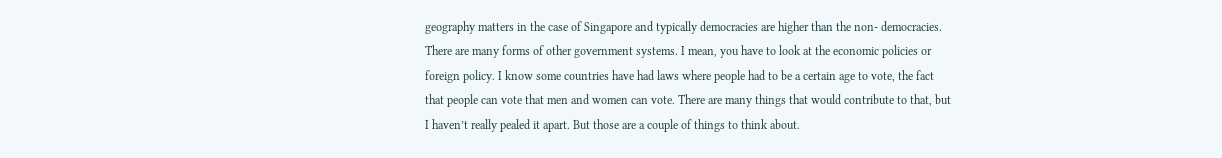geography matters in the case of Singapore and typically democracies are higher than the non- democracies. There are many forms of other government systems. I mean, you have to look at the economic policies or foreign policy. I know some countries have had laws where people had to be a certain age to vote, the fact that people can vote that men and women can vote. There are many things that would contribute to that, but I haven’t really pealed it apart. But those are a couple of things to think about.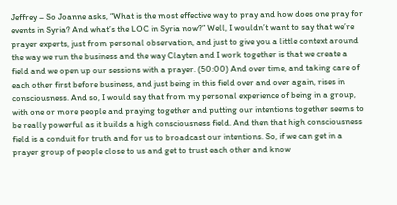Jeffrey – So Joanne asks, “What is the most effective way to pray and how does one pray for events in Syria? And what’s the LOC in Syria now?” Well, I wouldn’t want to say that we’re prayer experts, just from personal observation, and just to give you a little context around the way we run the business and the way Clayten and I work together is that we create a field and we open up our sessions with a prayer. (50:00) And over time, and taking care of each other first before business, and just being in this field over and over again, rises in consciousness. And so, I would say that from my personal experience of being in a group, with one or more people and praying together and putting our intentions together seems to be really powerful as it builds a high consciousness field. And then that high consciousness field is a conduit for truth and for us to broadcast our intentions. So, if we can get in a prayer group of people close to us and get to trust each other and know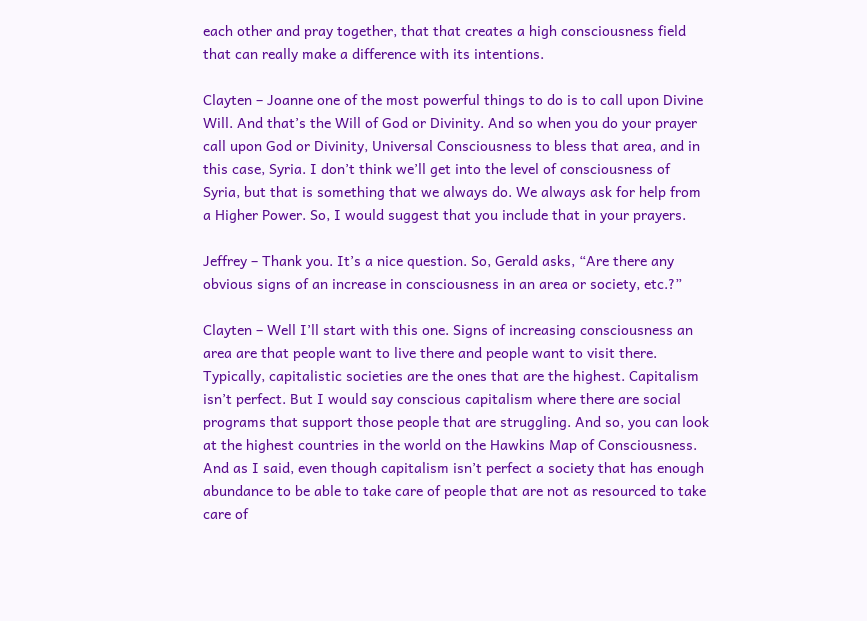each other and pray together, that that creates a high consciousness field that can really make a difference with its intentions.

Clayten – Joanne one of the most powerful things to do is to call upon Divine Will. And that’s the Will of God or Divinity. And so when you do your prayer call upon God or Divinity, Universal Consciousness to bless that area, and in this case, Syria. I don’t think we’ll get into the level of consciousness of Syria, but that is something that we always do. We always ask for help from a Higher Power. So, I would suggest that you include that in your prayers.

Jeffrey – Thank you. It’s a nice question. So, Gerald asks, “Are there any obvious signs of an increase in consciousness in an area or society, etc.?”

Clayten – Well I’ll start with this one. Signs of increasing consciousness an area are that people want to live there and people want to visit there. Typically, capitalistic societies are the ones that are the highest. Capitalism isn’t perfect. But I would say conscious capitalism where there are social programs that support those people that are struggling. And so, you can look at the highest countries in the world on the Hawkins Map of Consciousness. And as I said, even though capitalism isn’t perfect a society that has enough abundance to be able to take care of people that are not as resourced to take care of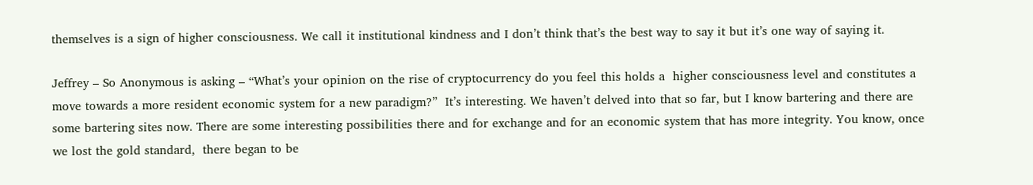themselves is a sign of higher consciousness. We call it institutional kindness and I don’t think that’s the best way to say it but it’s one way of saying it.

Jeffrey – So Anonymous is asking – “What’s your opinion on the rise of cryptocurrency do you feel this holds a  higher consciousness level and constitutes a move towards a more resident economic system for a new paradigm?”  It’s interesting. We haven’t delved into that so far, but I know bartering and there are some bartering sites now. There are some interesting possibilities there and for exchange and for an economic system that has more integrity. You know, once we lost the gold standard,  there began to be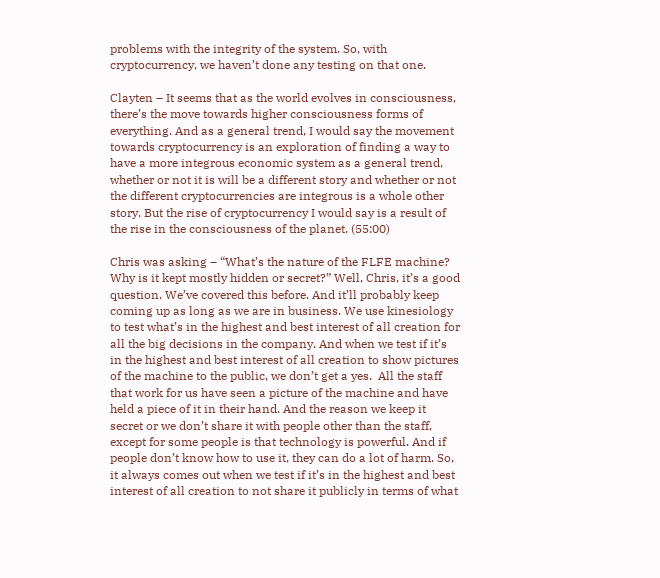problems with the integrity of the system. So, with cryptocurrency, we haven’t done any testing on that one.

Clayten – It seems that as the world evolves in consciousness, there’s the move towards higher consciousness forms of everything. And as a general trend, I would say the movement towards cryptocurrency is an exploration of finding a way to have a more integrous economic system as a general trend, whether or not it is will be a different story and whether or not the different cryptocurrencies are integrous is a whole other story. But the rise of cryptocurrency I would say is a result of the rise in the consciousness of the planet. (55:00)

Chris was asking – “What’s the nature of the FLFE machine? Why is it kept mostly hidden or secret?” Well, Chris, it’s a good question. We’ve covered this before. And it’ll probably keep coming up as long as we are in business. We use kinesiology to test what’s in the highest and best interest of all creation for all the big decisions in the company. And when we test if it’s in the highest and best interest of all creation to show pictures of the machine to the public, we don’t get a yes.  All the staff that work for us have seen a picture of the machine and have held a piece of it in their hand. And the reason we keep it secret or we don’t share it with people other than the staff, except for some people is that technology is powerful. And if people don’t know how to use it, they can do a lot of harm. So, it always comes out when we test if it’s in the highest and best interest of all creation to not share it publicly in terms of what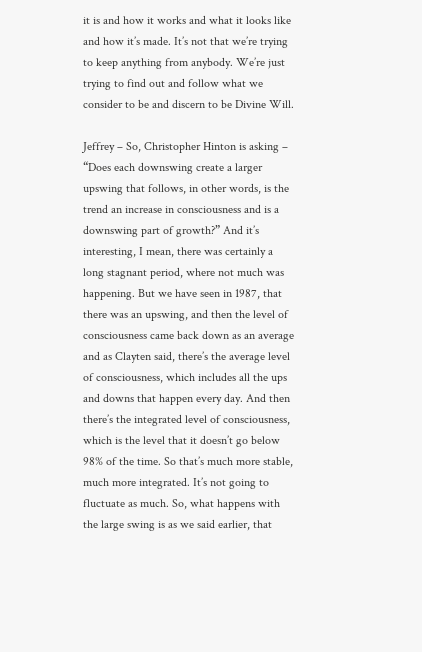it is and how it works and what it looks like and how it’s made. It’s not that we’re trying to keep anything from anybody. We’re just trying to find out and follow what we consider to be and discern to be Divine Will.

Jeffrey – So, Christopher Hinton is asking – “Does each downswing create a larger upswing that follows, in other words, is the trend an increase in consciousness and is a downswing part of growth?” And it’s interesting, I mean, there was certainly a long stagnant period, where not much was happening. But we have seen in 1987, that there was an upswing, and then the level of consciousness came back down as an average and as Clayten said, there’s the average level of consciousness, which includes all the ups and downs that happen every day. And then there’s the integrated level of consciousness, which is the level that it doesn’t go below 98% of the time. So that’s much more stable, much more integrated. It’s not going to fluctuate as much. So, what happens with the large swing is as we said earlier, that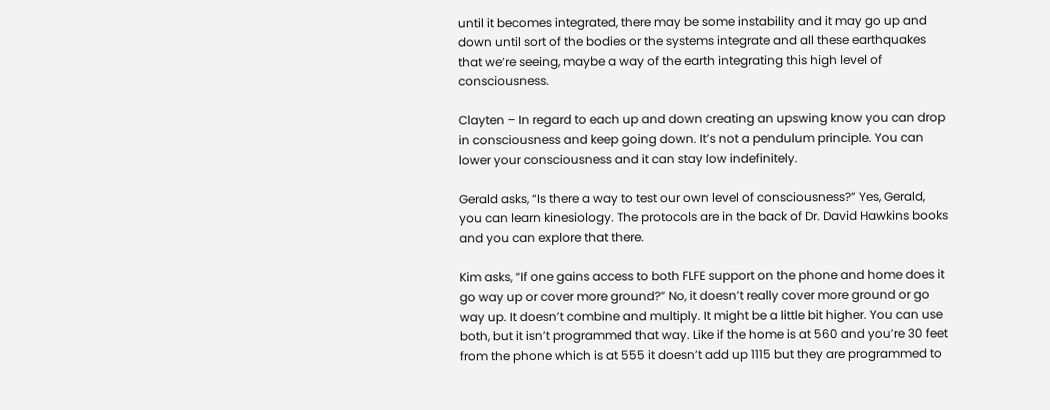until it becomes integrated, there may be some instability and it may go up and down until sort of the bodies or the systems integrate and all these earthquakes that we’re seeing, maybe a way of the earth integrating this high level of consciousness.

Clayten – In regard to each up and down creating an upswing know you can drop in consciousness and keep going down. It’s not a pendulum principle. You can lower your consciousness and it can stay low indefinitely.

Gerald asks, “Is there a way to test our own level of consciousness?” Yes, Gerald, you can learn kinesiology. The protocols are in the back of Dr. David Hawkins books and you can explore that there.

Kim asks, “If one gains access to both FLFE support on the phone and home does it go way up or cover more ground?” No, it doesn’t really cover more ground or go way up. It doesn’t combine and multiply. It might be a little bit higher. You can use both, but it isn’t programmed that way. Like if the home is at 560 and you’re 30 feet from the phone which is at 555 it doesn’t add up 1115 but they are programmed to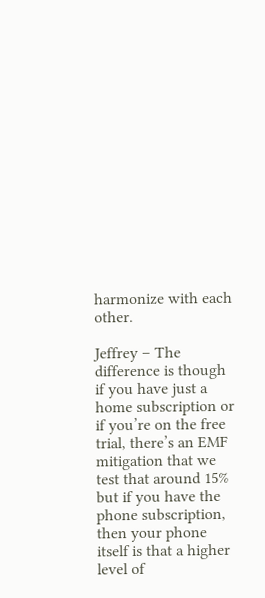harmonize with each other.

Jeffrey – The difference is though if you have just a home subscription or if you’re on the free trial, there’s an EMF mitigation that we test that around 15% but if you have the phone subscription, then your phone itself is that a higher level of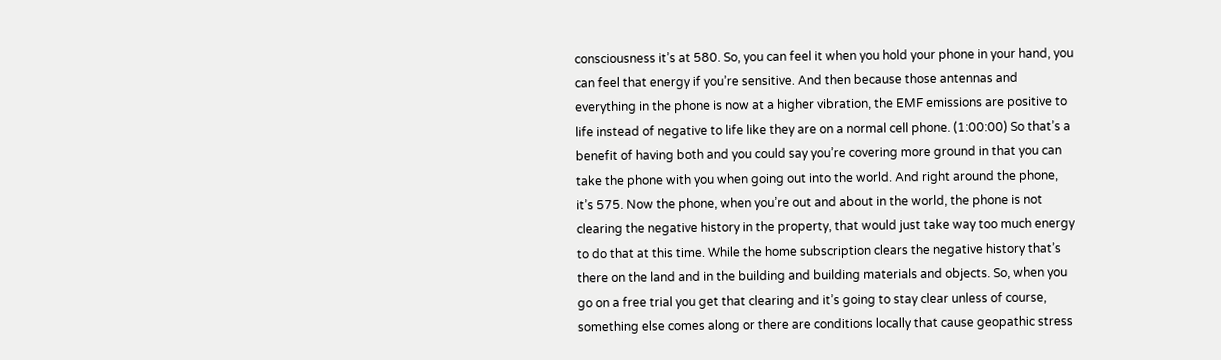consciousness it’s at 580. So, you can feel it when you hold your phone in your hand, you can feel that energy if you’re sensitive. And then because those antennas and everything in the phone is now at a higher vibration, the EMF emissions are positive to life instead of negative to life like they are on a normal cell phone. (1:00:00) So that’s a benefit of having both and you could say you’re covering more ground in that you can take the phone with you when going out into the world. And right around the phone, it’s 575. Now the phone, when you’re out and about in the world, the phone is not clearing the negative history in the property, that would just take way too much energy to do that at this time. While the home subscription clears the negative history that’s there on the land and in the building and building materials and objects. So, when you go on a free trial you get that clearing and it’s going to stay clear unless of course, something else comes along or there are conditions locally that cause geopathic stress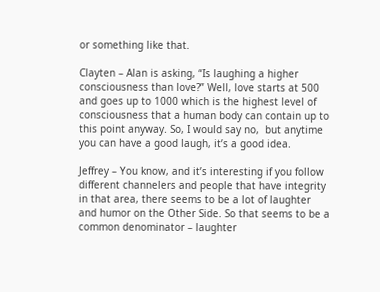or something like that.

Clayten – Alan is asking, “Is laughing a higher consciousness than love?” Well, love starts at 500 and goes up to 1000 which is the highest level of consciousness that a human body can contain up to this point anyway. So, I would say no,  but anytime you can have a good laugh, it’s a good idea.

Jeffrey – You know, and it’s interesting if you follow different channelers and people that have integrity in that area, there seems to be a lot of laughter and humor on the Other Side. So that seems to be a common denominator – laughter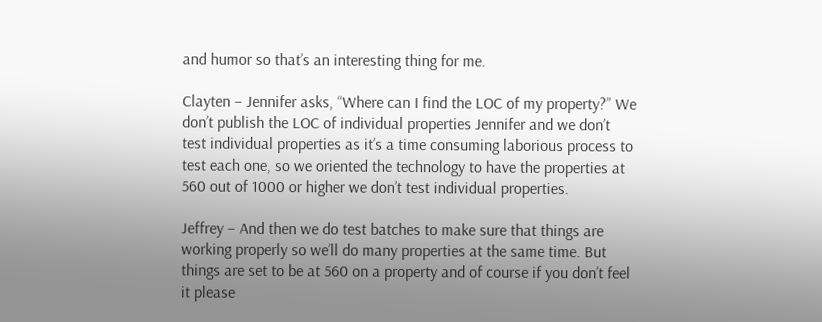and humor so that’s an interesting thing for me.

Clayten – Jennifer asks, “Where can I find the LOC of my property?” We don’t publish the LOC of individual properties Jennifer and we don’t test individual properties as it’s a time consuming laborious process to test each one, so we oriented the technology to have the properties at 560 out of 1000 or higher we don’t test individual properties.

Jeffrey – And then we do test batches to make sure that things are working properly so we’ll do many properties at the same time. But things are set to be at 560 on a property and of course if you don’t feel it please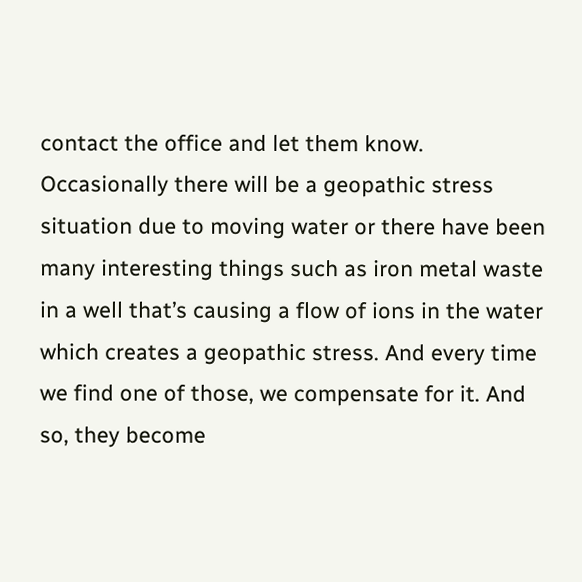contact the office and let them know. Occasionally there will be a geopathic stress situation due to moving water or there have been many interesting things such as iron metal waste in a well that’s causing a flow of ions in the water which creates a geopathic stress. And every time we find one of those, we compensate for it. And so, they become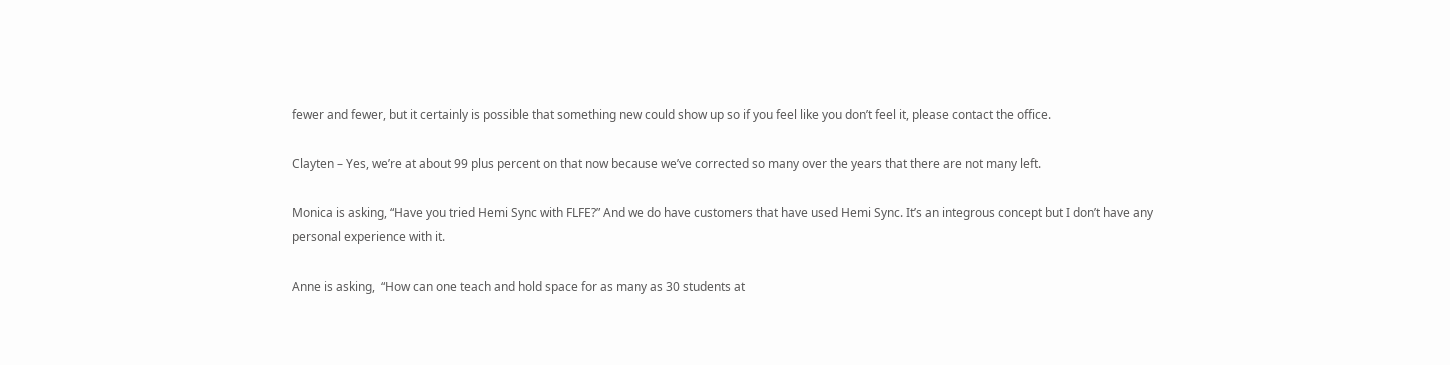fewer and fewer, but it certainly is possible that something new could show up so if you feel like you don’t feel it, please contact the office.

Clayten – Yes, we’re at about 99 plus percent on that now because we’ve corrected so many over the years that there are not many left.

Monica is asking, “Have you tried Hemi Sync with FLFE?” And we do have customers that have used Hemi Sync. It’s an integrous concept but I don’t have any personal experience with it.

Anne is asking,  “How can one teach and hold space for as many as 30 students at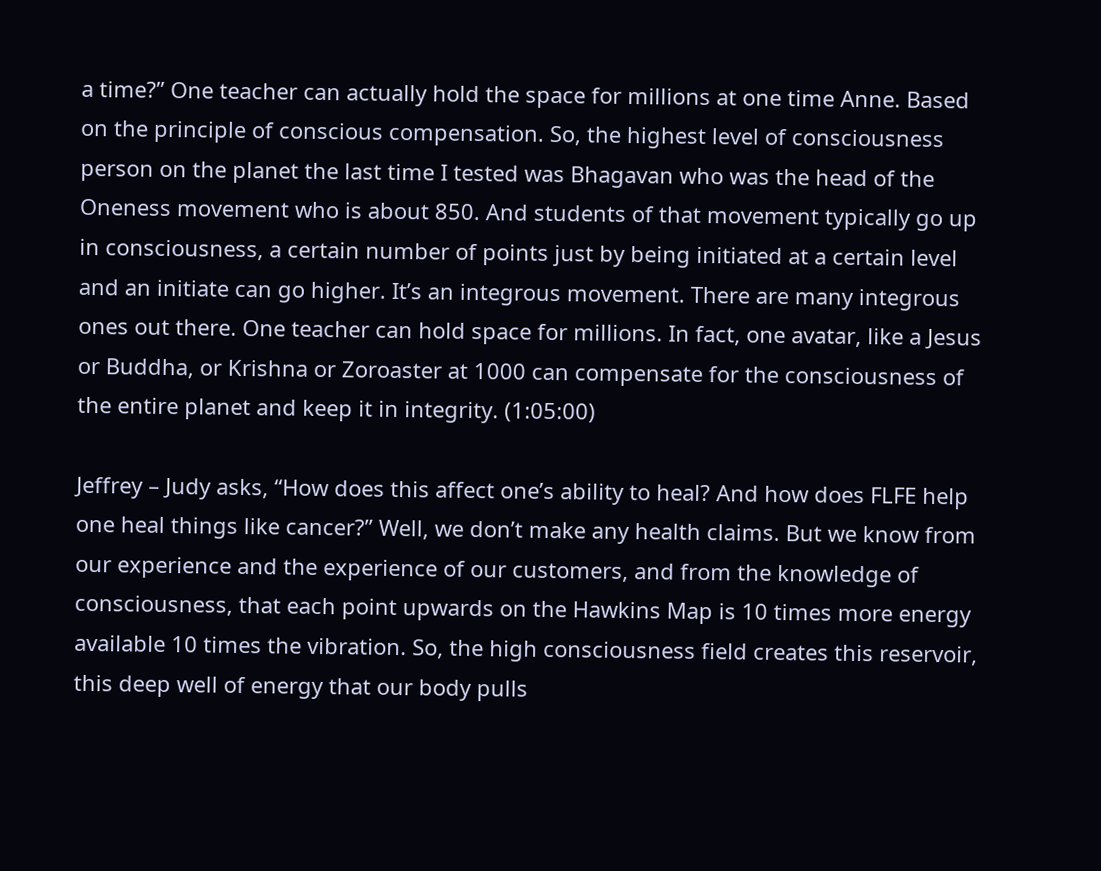a time?” One teacher can actually hold the space for millions at one time Anne. Based on the principle of conscious compensation. So, the highest level of consciousness person on the planet the last time I tested was Bhagavan who was the head of the Oneness movement who is about 850. And students of that movement typically go up in consciousness, a certain number of points just by being initiated at a certain level and an initiate can go higher. It’s an integrous movement. There are many integrous ones out there. One teacher can hold space for millions. In fact, one avatar, like a Jesus or Buddha, or Krishna or Zoroaster at 1000 can compensate for the consciousness of the entire planet and keep it in integrity. (1:05:00)

Jeffrey – Judy asks, “How does this affect one’s ability to heal? And how does FLFE help one heal things like cancer?” Well, we don’t make any health claims. But we know from our experience and the experience of our customers, and from the knowledge of consciousness, that each point upwards on the Hawkins Map is 10 times more energy available 10 times the vibration. So, the high consciousness field creates this reservoir, this deep well of energy that our body pulls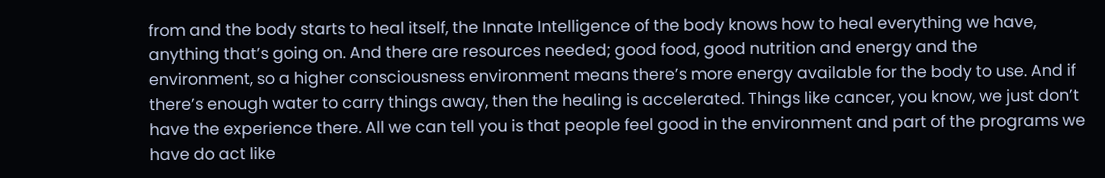from and the body starts to heal itself, the Innate Intelligence of the body knows how to heal everything we have, anything that’s going on. And there are resources needed; good food, good nutrition and energy and the environment, so a higher consciousness environment means there’s more energy available for the body to use. And if there’s enough water to carry things away, then the healing is accelerated. Things like cancer, you know, we just don’t have the experience there. All we can tell you is that people feel good in the environment and part of the programs we have do act like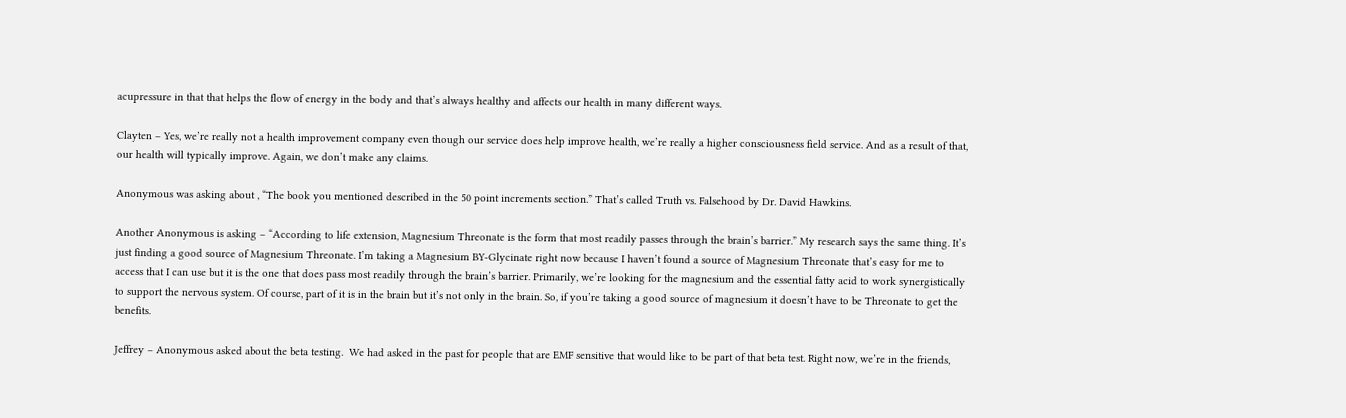acupressure in that that helps the flow of energy in the body and that’s always healthy and affects our health in many different ways.

Clayten – Yes, we’re really not a health improvement company even though our service does help improve health, we’re really a higher consciousness field service. And as a result of that, our health will typically improve. Again, we don’t make any claims.

Anonymous was asking about , “The book you mentioned described in the 50 point increments section.” That’s called Truth vs. Falsehood by Dr. David Hawkins.

Another Anonymous is asking – “According to life extension, Magnesium Threonate is the form that most readily passes through the brain’s barrier.” My research says the same thing. It’s just finding a good source of Magnesium Threonate. I’m taking a Magnesium BY-Glycinate right now because I haven’t found a source of Magnesium Threonate that’s easy for me to access that I can use but it is the one that does pass most readily through the brain’s barrier. Primarily, we’re looking for the magnesium and the essential fatty acid to work synergistically to support the nervous system. Of course, part of it is in the brain but it’s not only in the brain. So, if you’re taking a good source of magnesium it doesn’t have to be Threonate to get the benefits.

Jeffrey – Anonymous asked about the beta testing.  We had asked in the past for people that are EMF sensitive that would like to be part of that beta test. Right now, we’re in the friends,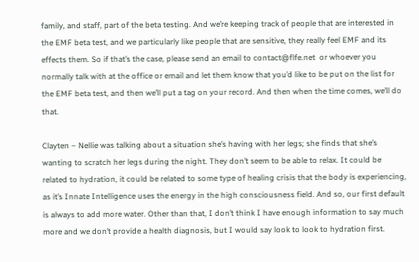family, and staff, part of the beta testing. And we’re keeping track of people that are interested in the EMF beta test, and we particularly like people that are sensitive, they really feel EMF and its effects them. So if that’s the case, please send an email to contact@flfe.net  or whoever you normally talk with at the office or email and let them know that you’d like to be put on the list for the EMF beta test, and then we’ll put a tag on your record. And then when the time comes, we’ll do that.

Clayten – Nellie was talking about a situation she’s having with her legs; she finds that she’s wanting to scratch her legs during the night. They don’t seem to be able to relax. It could be related to hydration, it could be related to some type of healing crisis that the body is experiencing, as it’s Innate Intelligence uses the energy in the high consciousness field. And so, our first default is always to add more water. Other than that, I don’t think I have enough information to say much more and we don’t provide a health diagnosis, but I would say look to look to hydration first.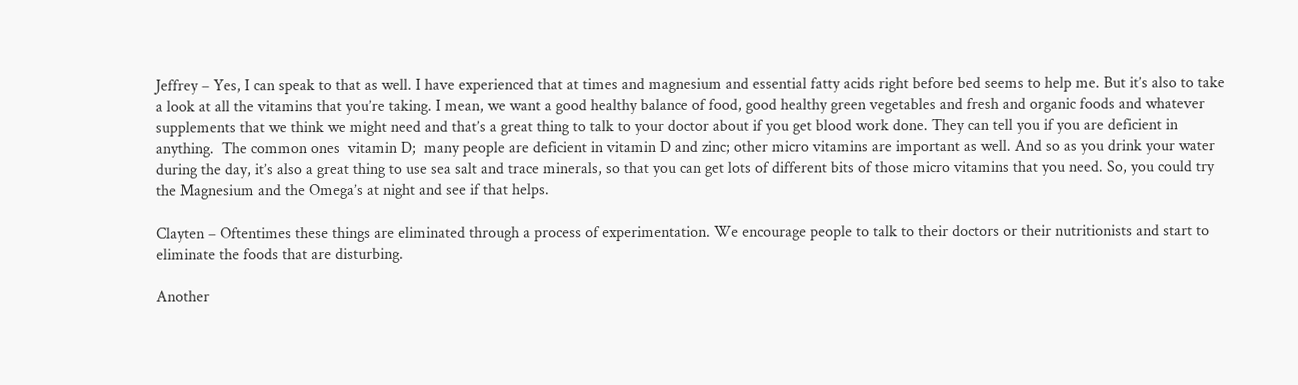Jeffrey – Yes, I can speak to that as well. I have experienced that at times and magnesium and essential fatty acids right before bed seems to help me. But it’s also to take a look at all the vitamins that you’re taking. I mean, we want a good healthy balance of food, good healthy green vegetables and fresh and organic foods and whatever supplements that we think we might need and that’s a great thing to talk to your doctor about if you get blood work done. They can tell you if you are deficient in anything.  The common ones  vitamin D;  many people are deficient in vitamin D and zinc; other micro vitamins are important as well. And so as you drink your water during the day, it’s also a great thing to use sea salt and trace minerals, so that you can get lots of different bits of those micro vitamins that you need. So, you could try the Magnesium and the Omega’s at night and see if that helps.

Clayten – Oftentimes these things are eliminated through a process of experimentation. We encourage people to talk to their doctors or their nutritionists and start to eliminate the foods that are disturbing.

Another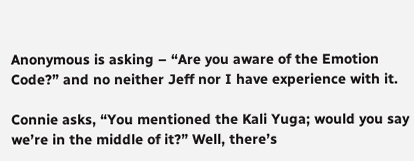Anonymous is asking – “Are you aware of the Emotion Code?” and no neither Jeff nor I have experience with it.

Connie asks, “You mentioned the Kali Yuga; would you say we’re in the middle of it?” Well, there’s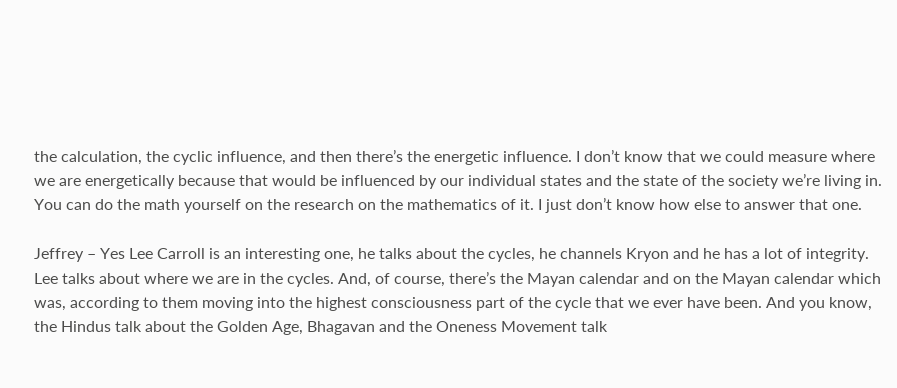the calculation, the cyclic influence, and then there’s the energetic influence. I don’t know that we could measure where we are energetically because that would be influenced by our individual states and the state of the society we’re living in. You can do the math yourself on the research on the mathematics of it. I just don’t know how else to answer that one.

Jeffrey – Yes Lee Carroll is an interesting one, he talks about the cycles, he channels Kryon and he has a lot of integrity. Lee talks about where we are in the cycles. And, of course, there’s the Mayan calendar and on the Mayan calendar which was, according to them moving into the highest consciousness part of the cycle that we ever have been. And you know, the Hindus talk about the Golden Age, Bhagavan and the Oneness Movement talk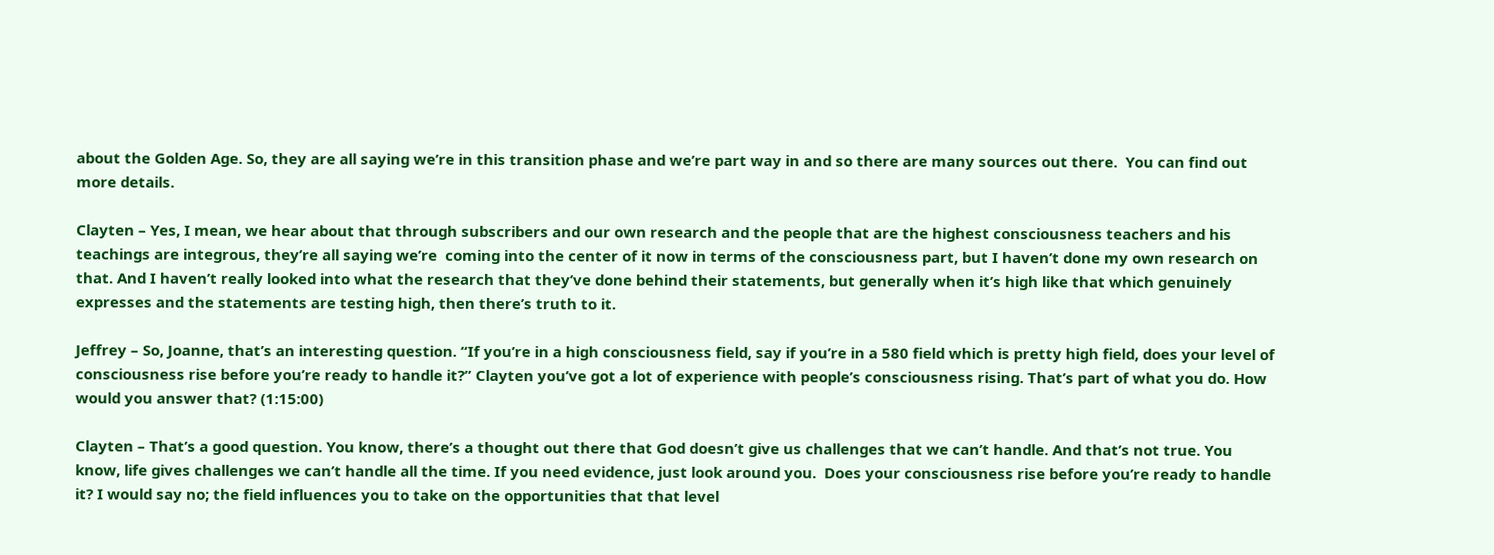about the Golden Age. So, they are all saying we’re in this transition phase and we’re part way in and so there are many sources out there.  You can find out more details.

Clayten – Yes, I mean, we hear about that through subscribers and our own research and the people that are the highest consciousness teachers and his teachings are integrous, they’re all saying we’re  coming into the center of it now in terms of the consciousness part, but I haven’t done my own research on that. And I haven’t really looked into what the research that they’ve done behind their statements, but generally when it’s high like that which genuinely expresses and the statements are testing high, then there’s truth to it.

Jeffrey – So, Joanne, that’s an interesting question. “If you’re in a high consciousness field, say if you’re in a 580 field which is pretty high field, does your level of consciousness rise before you’re ready to handle it?” Clayten you’ve got a lot of experience with people’s consciousness rising. That’s part of what you do. How would you answer that? (1:15:00)

Clayten – That’s a good question. You know, there’s a thought out there that God doesn’t give us challenges that we can’t handle. And that’s not true. You know, life gives challenges we can’t handle all the time. If you need evidence, just look around you.  Does your consciousness rise before you’re ready to handle it? I would say no; the field influences you to take on the opportunities that that level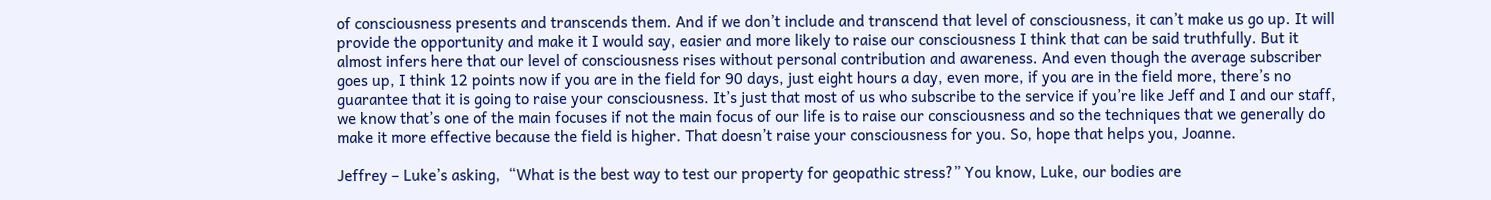of consciousness presents and transcends them. And if we don’t include and transcend that level of consciousness, it can’t make us go up. It will provide the opportunity and make it I would say, easier and more likely to raise our consciousness I think that can be said truthfully. But it almost infers here that our level of consciousness rises without personal contribution and awareness. And even though the average subscriber goes up, I think 12 points now if you are in the field for 90 days, just eight hours a day, even more, if you are in the field more, there’s no guarantee that it is going to raise your consciousness. It’s just that most of us who subscribe to the service if you’re like Jeff and I and our staff, we know that’s one of the main focuses if not the main focus of our life is to raise our consciousness and so the techniques that we generally do make it more effective because the field is higher. That doesn’t raise your consciousness for you. So, hope that helps you, Joanne.

Jeffrey – Luke’s asking,  “What is the best way to test our property for geopathic stress?” You know, Luke, our bodies are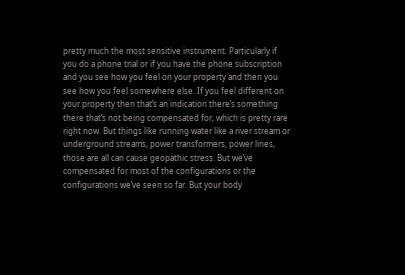pretty much the most sensitive instrument. Particularly if you do a phone trial or if you have the phone subscription and you see how you feel on your property and then you see how you feel somewhere else. If you feel different on your property then that’s an indication there’s something there that’s not being compensated for, which is pretty rare right now. But things like running water like a river stream or underground streams, power transformers, power lines, those are all can cause geopathic stress. But we’ve compensated for most of the configurations or the configurations we’ve seen so far. But your body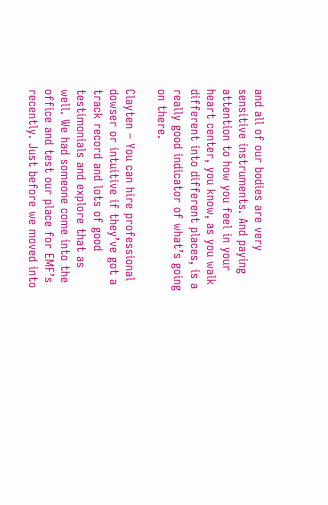and all of our bodies are very sensitive instruments. And paying attention to how you feel in your heart center, you know, as you walk different into different places, is a really good indicator of what’s going on there.

Clayten – You can hire professional dowser or intuitive if they’ve got a track record and lots of good testimonials and explore that as well. We had someone come into the office and test our place for EMF’s recently. Just before we moved into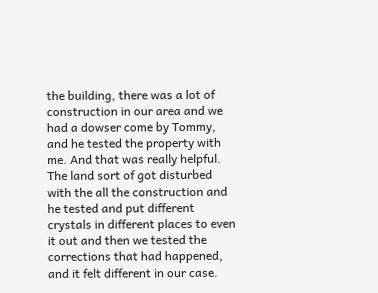the building, there was a lot of  construction in our area and we had a dowser come by Tommy, and he tested the property with me. And that was really helpful. The land sort of got disturbed with the all the construction and he tested and put different crystals in different places to even it out and then we tested the corrections that had happened, and it felt different in our case.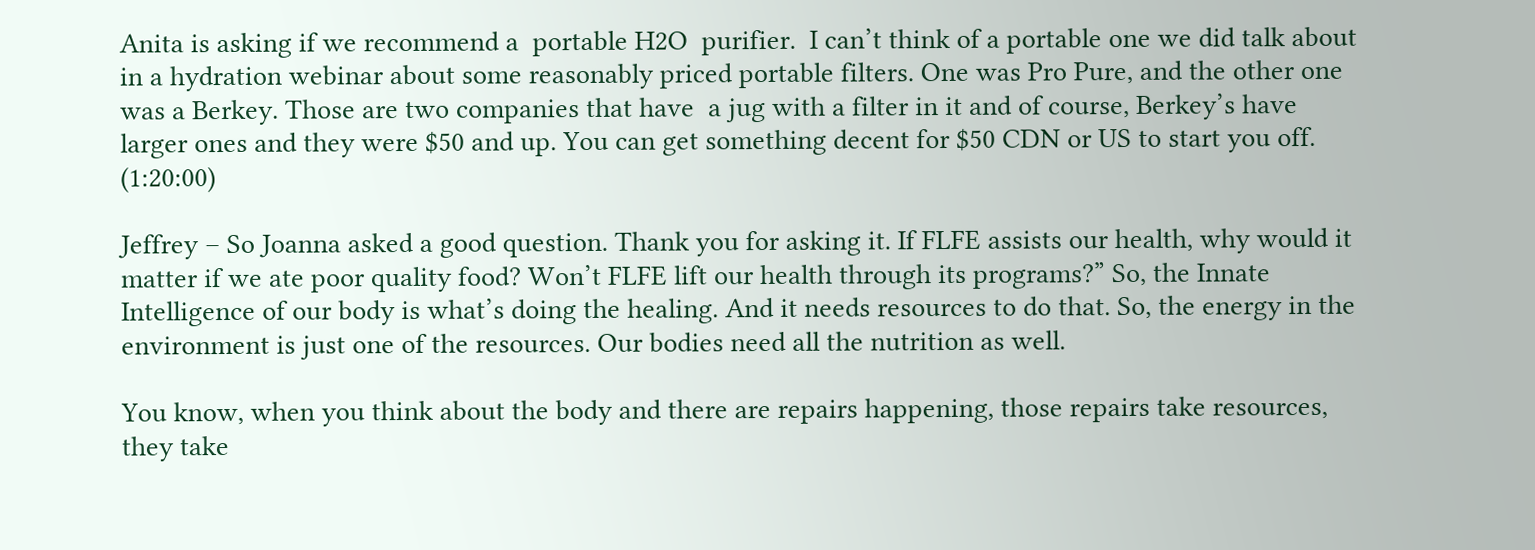Anita is asking if we recommend a  portable H2O  purifier.  I can’t think of a portable one we did talk about in a hydration webinar about some reasonably priced portable filters. One was Pro Pure, and the other one was a Berkey. Those are two companies that have  a jug with a filter in it and of course, Berkey’s have larger ones and they were $50 and up. You can get something decent for $50 CDN or US to start you off. (1:20:00)

Jeffrey – So Joanna asked a good question. Thank you for asking it. If FLFE assists our health, why would it  matter if we ate poor quality food? Won’t FLFE lift our health through its programs?” So, the Innate Intelligence of our body is what’s doing the healing. And it needs resources to do that. So, the energy in the environment is just one of the resources. Our bodies need all the nutrition as well.

You know, when you think about the body and there are repairs happening, those repairs take resources, they take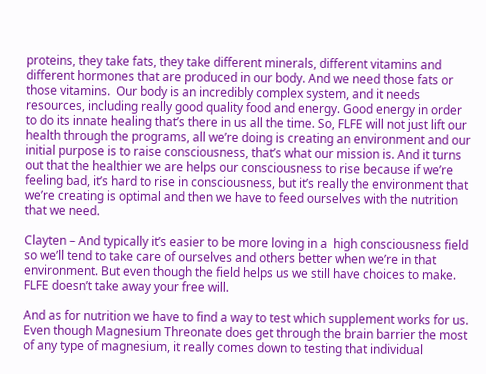proteins, they take fats, they take different minerals, different vitamins and different hormones that are produced in our body. And we need those fats or those vitamins.  Our body is an incredibly complex system, and it needs resources, including really good quality food and energy. Good energy in order to do its innate healing that’s there in us all the time. So, FLFE will not just lift our health through the programs, all we’re doing is creating an environment and our initial purpose is to raise consciousness, that’s what our mission is. And it turns out that the healthier we are helps our consciousness to rise because if we’re feeling bad, it’s hard to rise in consciousness, but it’s really the environment that we’re creating is optimal and then we have to feed ourselves with the nutrition that we need.

Clayten – And typically it’s easier to be more loving in a  high consciousness field so we’ll tend to take care of ourselves and others better when we’re in that environment. But even though the field helps us we still have choices to make. FLFE doesn’t take away your free will.

And as for nutrition we have to find a way to test which supplement works for us. Even though Magnesium Threonate does get through the brain barrier the most of any type of magnesium, it really comes down to testing that individual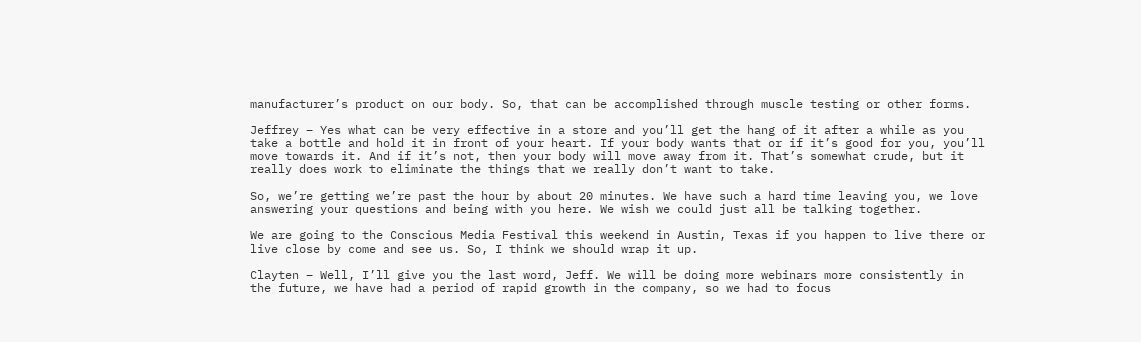manufacturer’s product on our body. So, that can be accomplished through muscle testing or other forms.

Jeffrey – Yes what can be very effective in a store and you’ll get the hang of it after a while as you take a bottle and hold it in front of your heart. If your body wants that or if it’s good for you, you’ll move towards it. And if it’s not, then your body will move away from it. That’s somewhat crude, but it really does work to eliminate the things that we really don’t want to take.

So, we’re getting we’re past the hour by about 20 minutes. We have such a hard time leaving you, we love answering your questions and being with you here. We wish we could just all be talking together.

We are going to the Conscious Media Festival this weekend in Austin, Texas if you happen to live there or live close by come and see us. So, I think we should wrap it up.

Clayten – Well, I’ll give you the last word, Jeff. We will be doing more webinars more consistently in the future, we have had a period of rapid growth in the company, so we had to focus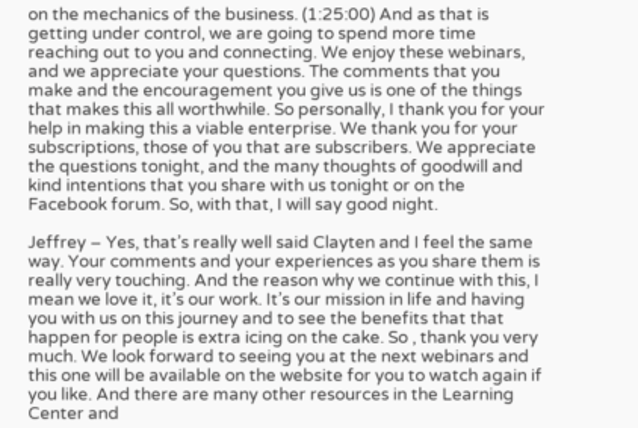on the mechanics of the business. (1:25:00) And as that is getting under control, we are going to spend more time reaching out to you and connecting. We enjoy these webinars, and we appreciate your questions. The comments that you make and the encouragement you give us is one of the things that makes this all worthwhile. So personally, I thank you for your help in making this a viable enterprise. We thank you for your subscriptions, those of you that are subscribers. We appreciate the questions tonight, and the many thoughts of goodwill and kind intentions that you share with us tonight or on the Facebook forum. So, with that, I will say good night.

Jeffrey – Yes, that’s really well said Clayten and I feel the same way. Your comments and your experiences as you share them is really very touching. And the reason why we continue with this, I mean we love it, it’s our work. It’s our mission in life and having you with us on this journey and to see the benefits that that happen for people is extra icing on the cake. So , thank you very much. We look forward to seeing you at the next webinars and this one will be available on the website for you to watch again if you like. And there are many other resources in the Learning Center and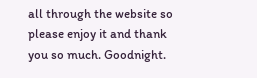all through the website so please enjoy it and thank you so much. Goodnight.